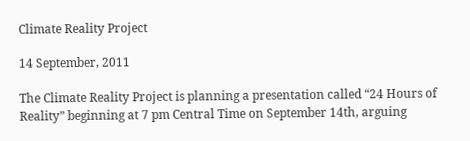Climate Reality Project

14 September, 2011

The Climate Reality Project is planning a presentation called “24 Hours of Reality” beginning at 7 pm Central Time on September 14th, arguing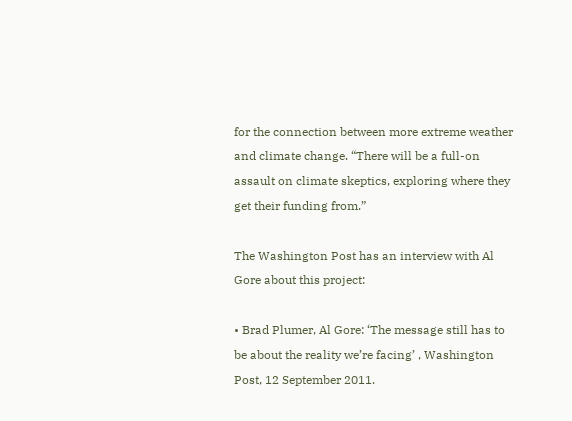for the connection between more extreme weather and climate change. “There will be a full-on assault on climate skeptics, exploring where they get their funding from.”

The Washington Post has an interview with Al Gore about this project:

• Brad Plumer, Al Gore: ‘The message still has to be about the reality we’re facing’ , Washington Post, 12 September 2011.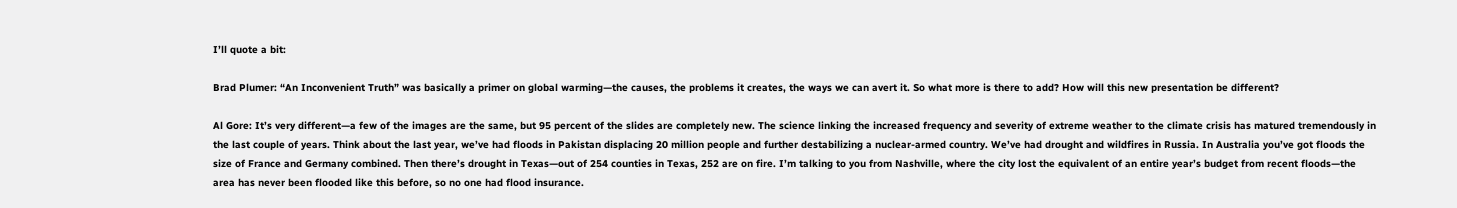I’ll quote a bit:

Brad Plumer: “An Inconvenient Truth” was basically a primer on global warming—the causes, the problems it creates, the ways we can avert it. So what more is there to add? How will this new presentation be different?

Al Gore: It’s very different—a few of the images are the same, but 95 percent of the slides are completely new. The science linking the increased frequency and severity of extreme weather to the climate crisis has matured tremendously in the last couple of years. Think about the last year, we’ve had floods in Pakistan displacing 20 million people and further destabilizing a nuclear-armed country. We’ve had drought and wildfires in Russia. In Australia you’ve got floods the size of France and Germany combined. Then there’s drought in Texas—out of 254 counties in Texas, 252 are on fire. I’m talking to you from Nashville, where the city lost the equivalent of an entire year’s budget from recent floods—the area has never been flooded like this before, so no one had flood insurance.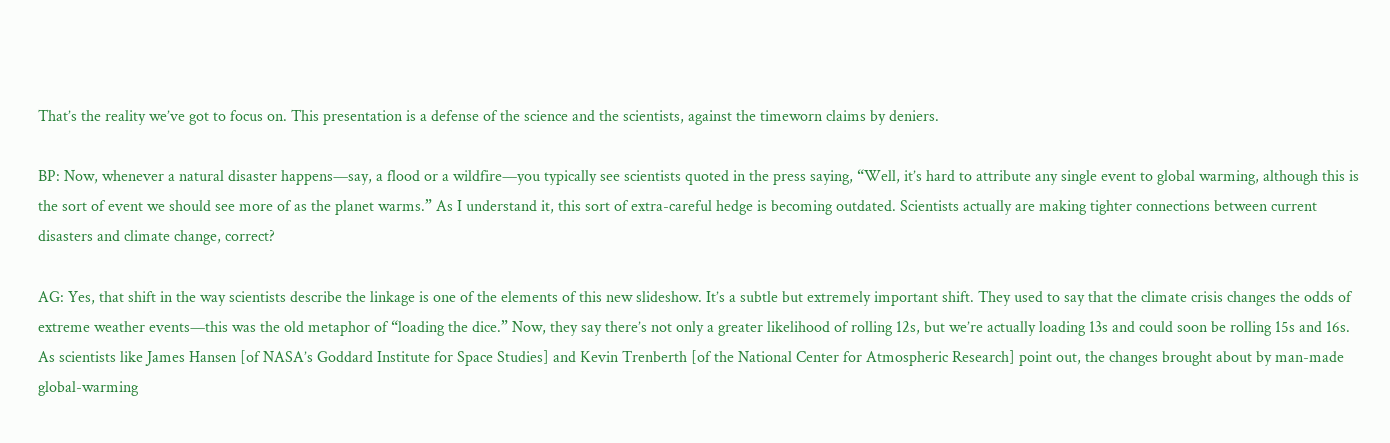That’s the reality we’ve got to focus on. This presentation is a defense of the science and the scientists, against the timeworn claims by deniers.

BP: Now, whenever a natural disaster happens—say, a flood or a wildfire—you typically see scientists quoted in the press saying, “Well, it’s hard to attribute any single event to global warming, although this is the sort of event we should see more of as the planet warms.” As I understand it, this sort of extra-careful hedge is becoming outdated. Scientists actually are making tighter connections between current disasters and climate change, correct?

AG: Yes, that shift in the way scientists describe the linkage is one of the elements of this new slideshow. It’s a subtle but extremely important shift. They used to say that the climate crisis changes the odds of extreme weather events—this was the old metaphor of “loading the dice.” Now, they say there’s not only a greater likelihood of rolling 12s, but we’re actually loading 13s and could soon be rolling 15s and 16s. As scientists like James Hansen [of NASA’s Goddard Institute for Space Studies] and Kevin Trenberth [of the National Center for Atmospheric Research] point out, the changes brought about by man-made global-warming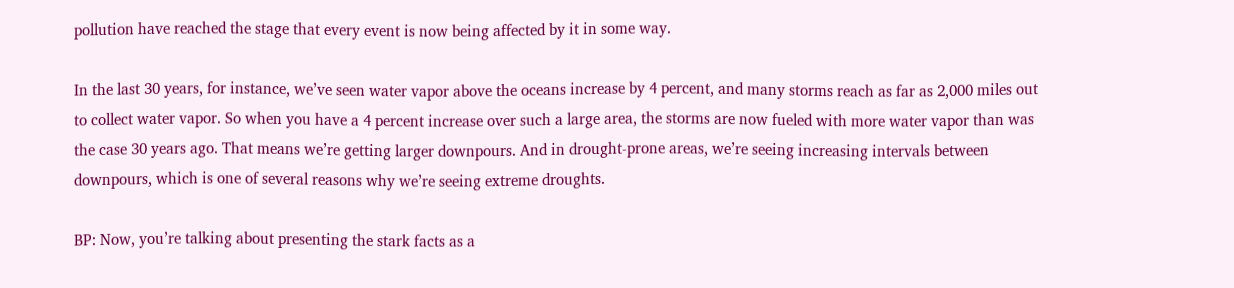pollution have reached the stage that every event is now being affected by it in some way.

In the last 30 years, for instance, we’ve seen water vapor above the oceans increase by 4 percent, and many storms reach as far as 2,000 miles out to collect water vapor. So when you have a 4 percent increase over such a large area, the storms are now fueled with more water vapor than was the case 30 years ago. That means we’re getting larger downpours. And in drought-prone areas, we’re seeing increasing intervals between downpours, which is one of several reasons why we’re seeing extreme droughts.

BP: Now, you’re talking about presenting the stark facts as a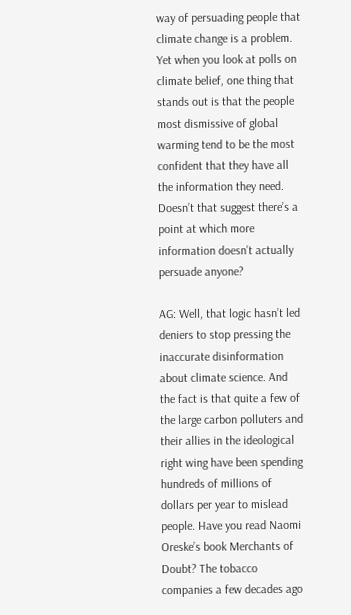way of persuading people that climate change is a problem. Yet when you look at polls on climate belief, one thing that stands out is that the people most dismissive of global warming tend to be the most confident that they have all the information they need. Doesn’t that suggest there’s a point at which more information doesn’t actually persuade anyone?

AG: Well, that logic hasn’t led deniers to stop pressing the inaccurate disinformation about climate science. And the fact is that quite a few of the large carbon polluters and their allies in the ideological right wing have been spending hundreds of millions of dollars per year to mislead people. Have you read Naomi Oreske’s book Merchants of Doubt? The tobacco companies a few decades ago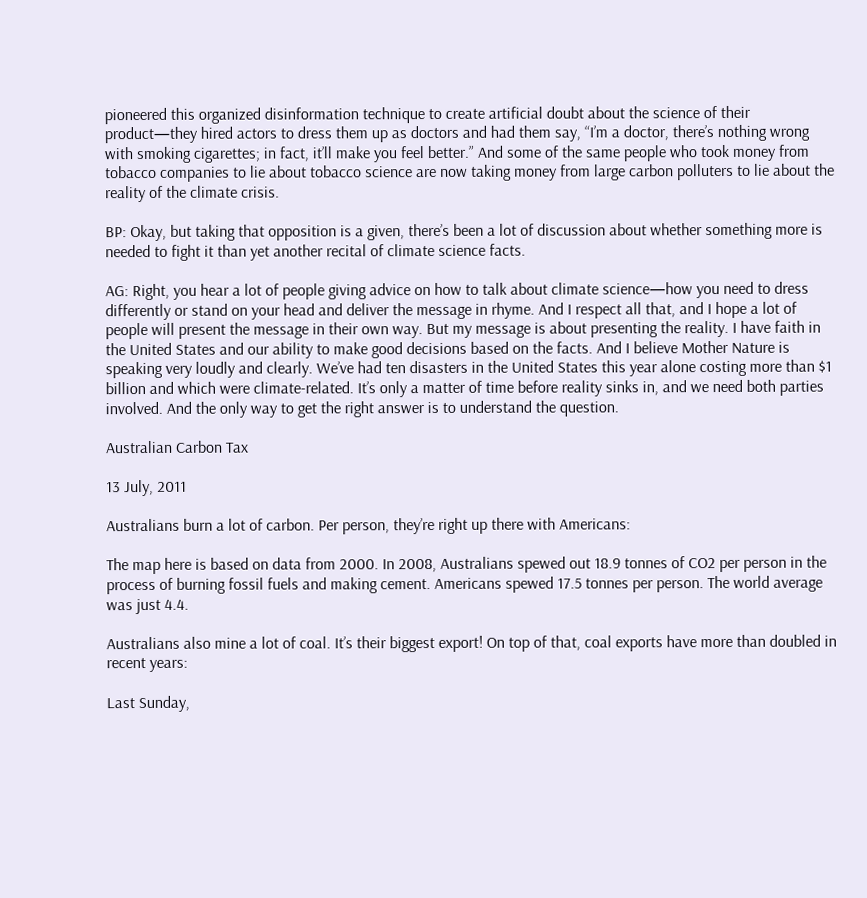pioneered this organized disinformation technique to create artificial doubt about the science of their product—they hired actors to dress them up as doctors and had them say, “I’m a doctor, there’s nothing wrong with smoking cigarettes; in fact, it’ll make you feel better.” And some of the same people who took money from tobacco companies to lie about tobacco science are now taking money from large carbon polluters to lie about the reality of the climate crisis.

BP: Okay, but taking that opposition is a given, there’s been a lot of discussion about whether something more is needed to fight it than yet another recital of climate science facts.

AG: Right, you hear a lot of people giving advice on how to talk about climate science—how you need to dress differently or stand on your head and deliver the message in rhyme. And I respect all that, and I hope a lot of people will present the message in their own way. But my message is about presenting the reality. I have faith in the United States and our ability to make good decisions based on the facts. And I believe Mother Nature is speaking very loudly and clearly. We’ve had ten disasters in the United States this year alone costing more than $1 billion and which were climate-related. It’s only a matter of time before reality sinks in, and we need both parties involved. And the only way to get the right answer is to understand the question.

Australian Carbon Tax

13 July, 2011

Australians burn a lot of carbon. Per person, they’re right up there with Americans:

The map here is based on data from 2000. In 2008, Australians spewed out 18.9 tonnes of CO2 per person in the process of burning fossil fuels and making cement. Americans spewed 17.5 tonnes per person. The world average was just 4.4.

Australians also mine a lot of coal. It’s their biggest export! On top of that, coal exports have more than doubled in recent years:

Last Sunday,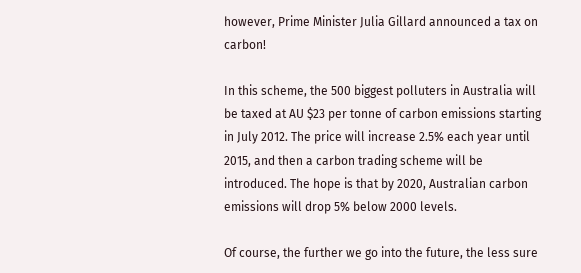however, Prime Minister Julia Gillard announced a tax on carbon!

In this scheme, the 500 biggest polluters in Australia will be taxed at AU $23 per tonne of carbon emissions starting in July 2012. The price will increase 2.5% each year until 2015, and then a carbon trading scheme will be introduced. The hope is that by 2020, Australian carbon emissions will drop 5% below 2000 levels.

Of course, the further we go into the future, the less sure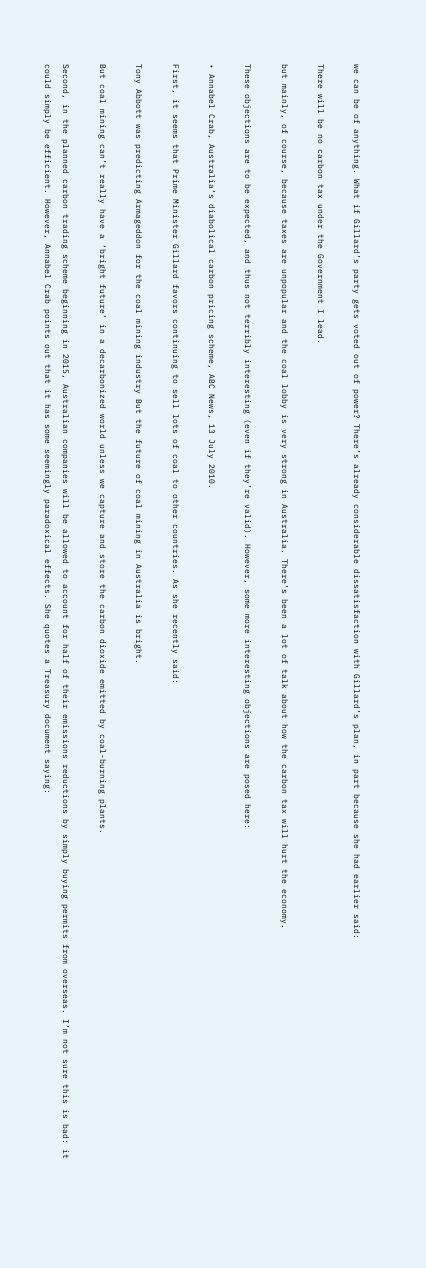we can be of anything. What if Gillard’s party gets voted out of power? There’s already considerable dissatisfaction with Gillard’s plan, in part because she had earlier said:

There will be no carbon tax under the Government I lead.

but mainly, of course, because taxes are unpopular and the coal lobby is very strong in Australia. There’s been a lot of talk about how the carbon tax will hurt the economy.

These objections are to be expected, and thus not terribly interesting (even if they’re valid). However, some more interesting objections are posed here:

• Annabel Crab, Australia’s diabolical carbon pricing scheme, ABC News, 13 July 2010.

First, it seems that Prime Minister Gillard favors continuing to sell lots of coal to other countries. As she recently said:

Tony Abbott was predicting Armageddon for the coal mining industry But the future of coal mining in Australia is bright.

But coal mining can’t really have a ‘bright future’ in a decarbonized world unless we capture and store the carbon dioxide emitted by coal-burning plants.

Second, in the planned carbon trading scheme beginning in 2015, Australian companies will be allowed to account for half of their emissions reductions by simply buying permits from overseas. I’m not sure this is bad: it could simply be efficient. However, Annabel Crab points out that it has some seemingly paradoxical effects. She quotes a Treasury document saying: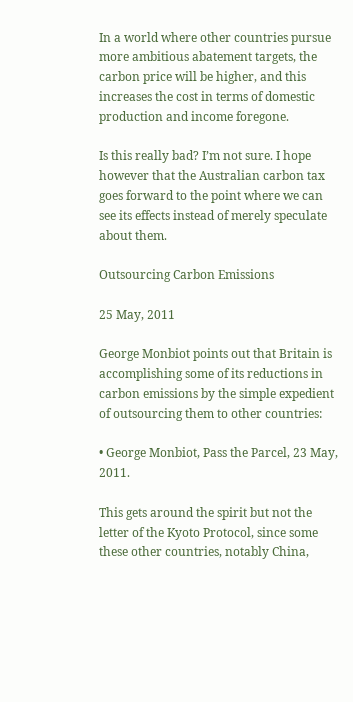In a world where other countries pursue more ambitious abatement targets, the carbon price will be higher, and this increases the cost in terms of domestic production and income foregone.

Is this really bad? I’m not sure. I hope however that the Australian carbon tax goes forward to the point where we can see its effects instead of merely speculate about them.

Outsourcing Carbon Emissions

25 May, 2011

George Monbiot points out that Britain is accomplishing some of its reductions in carbon emissions by the simple expedient of outsourcing them to other countries:

• George Monbiot, Pass the Parcel, 23 May, 2011.

This gets around the spirit but not the letter of the Kyoto Protocol, since some these other countries, notably China,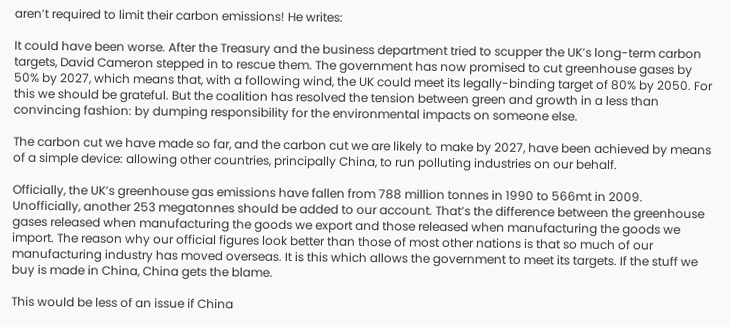aren’t required to limit their carbon emissions! He writes:

It could have been worse. After the Treasury and the business department tried to scupper the UK’s long-term carbon targets, David Cameron stepped in to rescue them. The government has now promised to cut greenhouse gases by 50% by 2027, which means that, with a following wind, the UK could meet its legally-binding target of 80% by 2050. For this we should be grateful. But the coalition has resolved the tension between green and growth in a less than convincing fashion: by dumping responsibility for the environmental impacts on someone else.

The carbon cut we have made so far, and the carbon cut we are likely to make by 2027, have been achieved by means of a simple device: allowing other countries, principally China, to run polluting industries on our behalf.

Officially, the UK’s greenhouse gas emissions have fallen from 788 million tonnes in 1990 to 566mt in 2009. Unofficially, another 253 megatonnes should be added to our account. That’s the difference between the greenhouse gases released when manufacturing the goods we export and those released when manufacturing the goods we import. The reason why our official figures look better than those of most other nations is that so much of our manufacturing industry has moved overseas. It is this which allows the government to meet its targets. If the stuff we buy is made in China, China gets the blame.

This would be less of an issue if China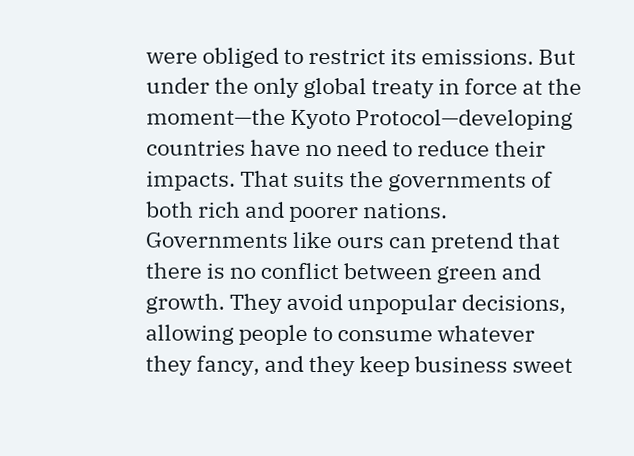were obliged to restrict its emissions. But under the only global treaty in force at the moment—the Kyoto Protocol—developing countries have no need to reduce their impacts. That suits the governments of both rich and poorer nations. Governments like ours can pretend that there is no conflict between green and growth. They avoid unpopular decisions, allowing people to consume whatever they fancy, and they keep business sweet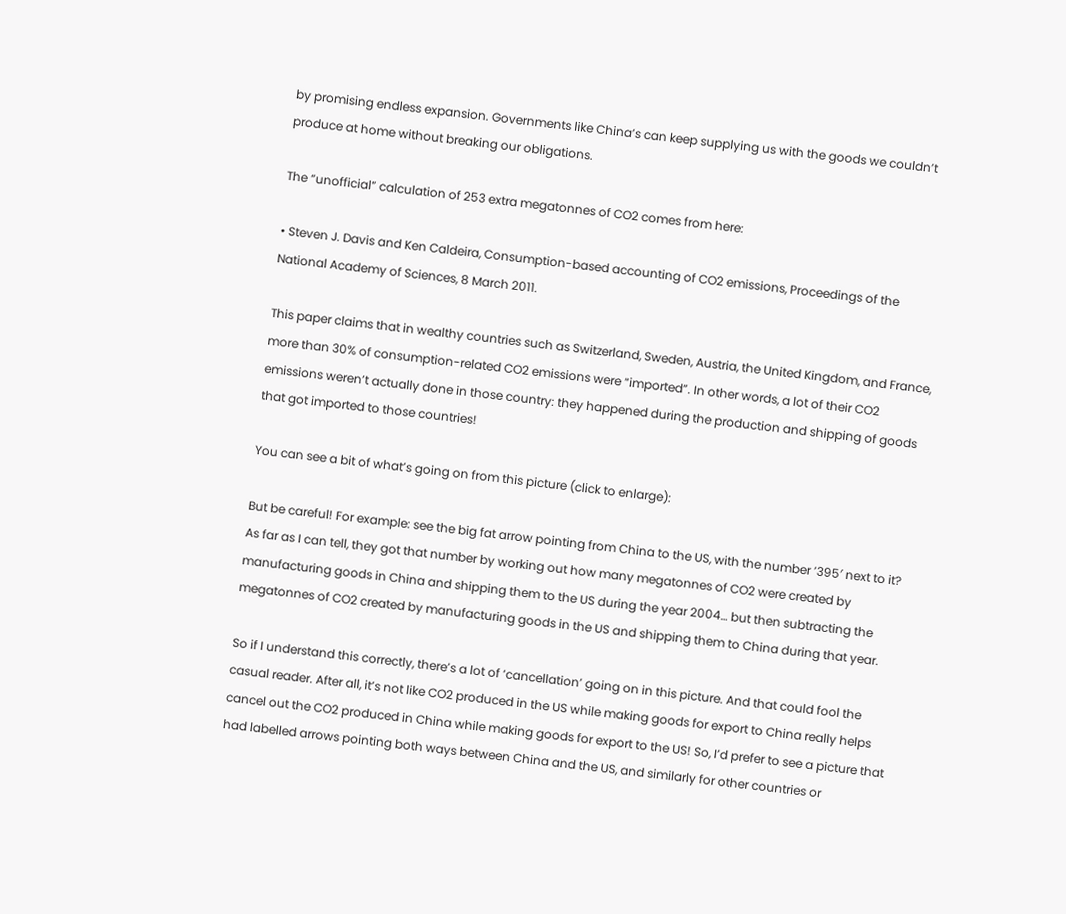by promising endless expansion. Governments like China’s can keep supplying us with the goods we couldn’t produce at home without breaking our obligations.

The “unofficial” calculation of 253 extra megatonnes of CO2 comes from here:

• Steven J. Davis and Ken Caldeira, Consumption-based accounting of CO2 emissions, Proceedings of the National Academy of Sciences, 8 March 2011.

This paper claims that in wealthy countries such as Switzerland, Sweden, Austria, the United Kingdom, and France, more than 30% of consumption-related CO2 emissions were “imported”. In other words, a lot of their CO2 emissions weren’t actually done in those country: they happened during the production and shipping of goods that got imported to those countries!

You can see a bit of what’s going on from this picture (click to enlarge):

But be careful! For example: see the big fat arrow pointing from China to the US, with the number ’395′ next to it? As far as I can tell, they got that number by working out how many megatonnes of CO2 were created by manufacturing goods in China and shipping them to the US during the year 2004… but then subtracting the megatonnes of CO2 created by manufacturing goods in the US and shipping them to China during that year.

So if I understand this correctly, there’s a lot of ‘cancellation’ going on in this picture. And that could fool the casual reader. After all, it’s not like CO2 produced in the US while making goods for export to China really helps cancel out the CO2 produced in China while making goods for export to the US! So, I’d prefer to see a picture that had labelled arrows pointing both ways between China and the US, and similarly for other countries or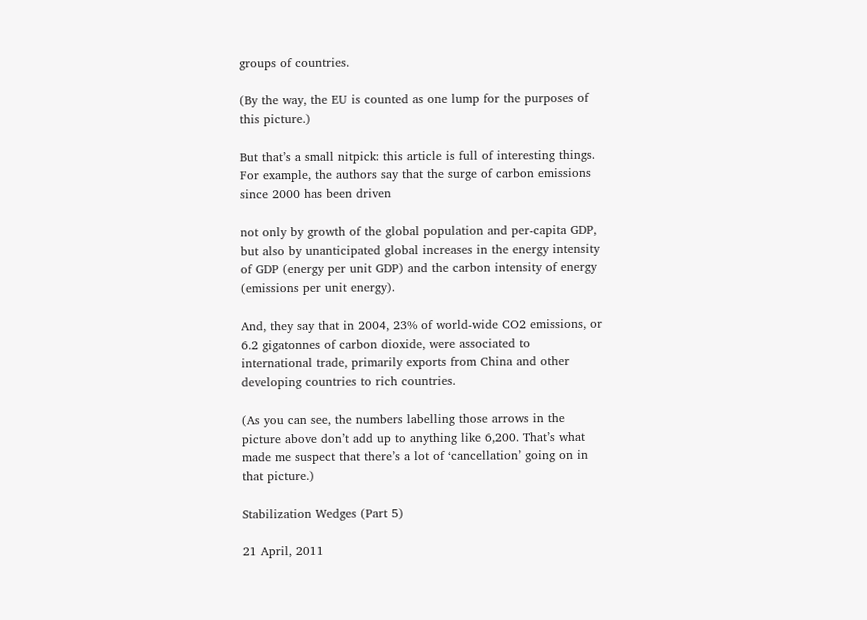groups of countries.

(By the way, the EU is counted as one lump for the purposes of this picture.)

But that’s a small nitpick: this article is full of interesting things. For example, the authors say that the surge of carbon emissions since 2000 has been driven

not only by growth of the global population and per-capita GDP, but also by unanticipated global increases in the energy intensity of GDP (energy per unit GDP) and the carbon intensity of energy (emissions per unit energy).

And, they say that in 2004, 23% of world-wide CO2 emissions, or 6.2 gigatonnes of carbon dioxide, were associated to international trade, primarily exports from China and other developing countries to rich countries.

(As you can see, the numbers labelling those arrows in the picture above don’t add up to anything like 6,200. That’s what made me suspect that there’s a lot of ‘cancellation’ going on in that picture.)

Stabilization Wedges (Part 5)

21 April, 2011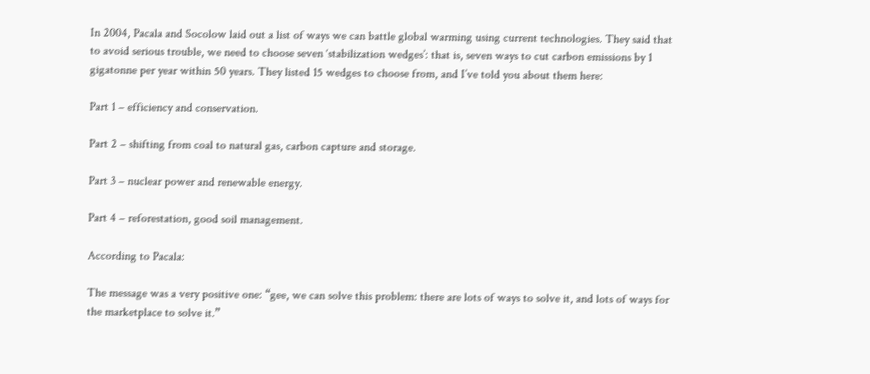In 2004, Pacala and Socolow laid out a list of ways we can battle global warming using current technologies. They said that to avoid serious trouble, we need to choose seven ‘stabilization wedges’: that is, seven ways to cut carbon emissions by 1 gigatonne per year within 50 years. They listed 15 wedges to choose from, and I’ve told you about them here:

Part 1 – efficiency and conservation.

Part 2 – shifting from coal to natural gas, carbon capture and storage.

Part 3 – nuclear power and renewable energy.

Part 4 – reforestation, good soil management.

According to Pacala:

The message was a very positive one: “gee, we can solve this problem: there are lots of ways to solve it, and lots of ways for the marketplace to solve it.”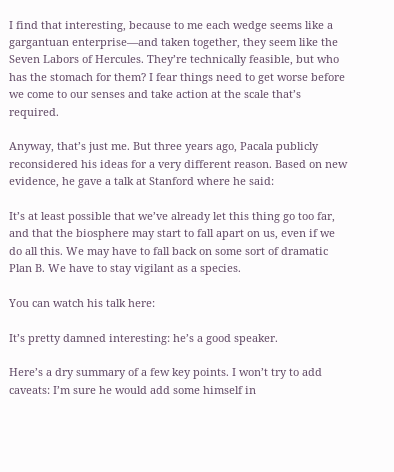I find that interesting, because to me each wedge seems like a gargantuan enterprise—and taken together, they seem like the Seven Labors of Hercules. They’re technically feasible, but who has the stomach for them? I fear things need to get worse before we come to our senses and take action at the scale that’s required.

Anyway, that’s just me. But three years ago, Pacala publicly reconsidered his ideas for a very different reason. Based on new evidence, he gave a talk at Stanford where he said:

It’s at least possible that we’ve already let this thing go too far, and that the biosphere may start to fall apart on us, even if we do all this. We may have to fall back on some sort of dramatic Plan B. We have to stay vigilant as a species.

You can watch his talk here:

It’s pretty damned interesting: he’s a good speaker.

Here’s a dry summary of a few key points. I won’t try to add caveats: I’m sure he would add some himself in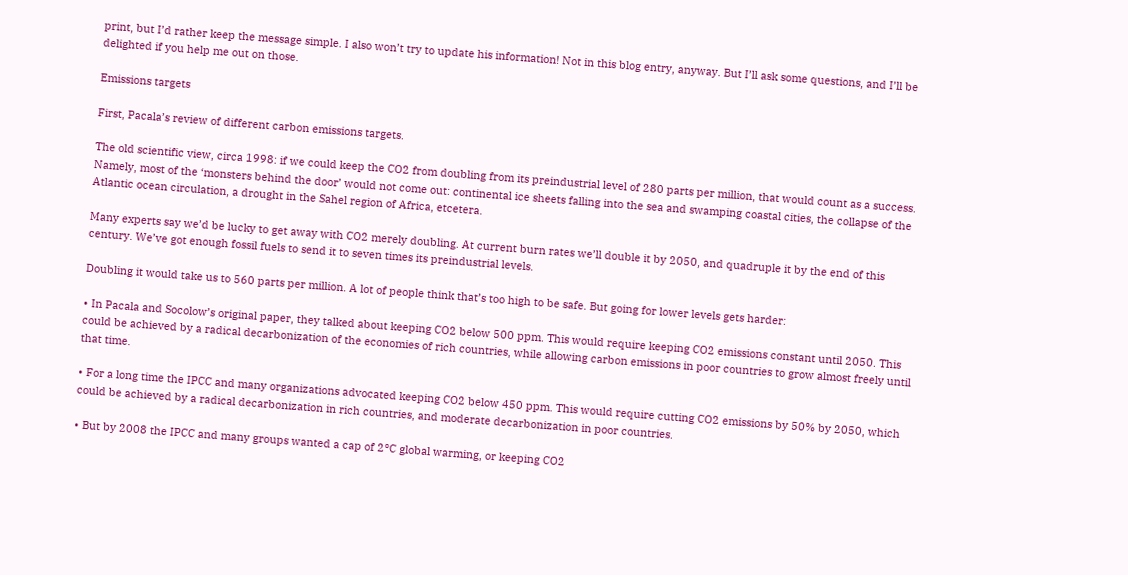print, but I’d rather keep the message simple. I also won’t try to update his information! Not in this blog entry, anyway. But I’ll ask some questions, and I’ll be delighted if you help me out on those.

Emissions targets

First, Pacala’s review of different carbon emissions targets.

The old scientific view, circa 1998: if we could keep the CO2 from doubling from its preindustrial level of 280 parts per million, that would count as a success. Namely, most of the ‘monsters behind the door’ would not come out: continental ice sheets falling into the sea and swamping coastal cities, the collapse of the Atlantic ocean circulation, a drought in the Sahel region of Africa, etcetera.

Many experts say we’d be lucky to get away with CO2 merely doubling. At current burn rates we’ll double it by 2050, and quadruple it by the end of this century. We’ve got enough fossil fuels to send it to seven times its preindustrial levels.

Doubling it would take us to 560 parts per million. A lot of people think that’s too high to be safe. But going for lower levels gets harder:

• In Pacala and Socolow’s original paper, they talked about keeping CO2 below 500 ppm. This would require keeping CO2 emissions constant until 2050. This could be achieved by a radical decarbonization of the economies of rich countries, while allowing carbon emissions in poor countries to grow almost freely until that time.

• For a long time the IPCC and many organizations advocated keeping CO2 below 450 ppm. This would require cutting CO2 emissions by 50% by 2050, which could be achieved by a radical decarbonization in rich countries, and moderate decarbonization in poor countries.

• But by 2008 the IPCC and many groups wanted a cap of 2°C global warming, or keeping CO2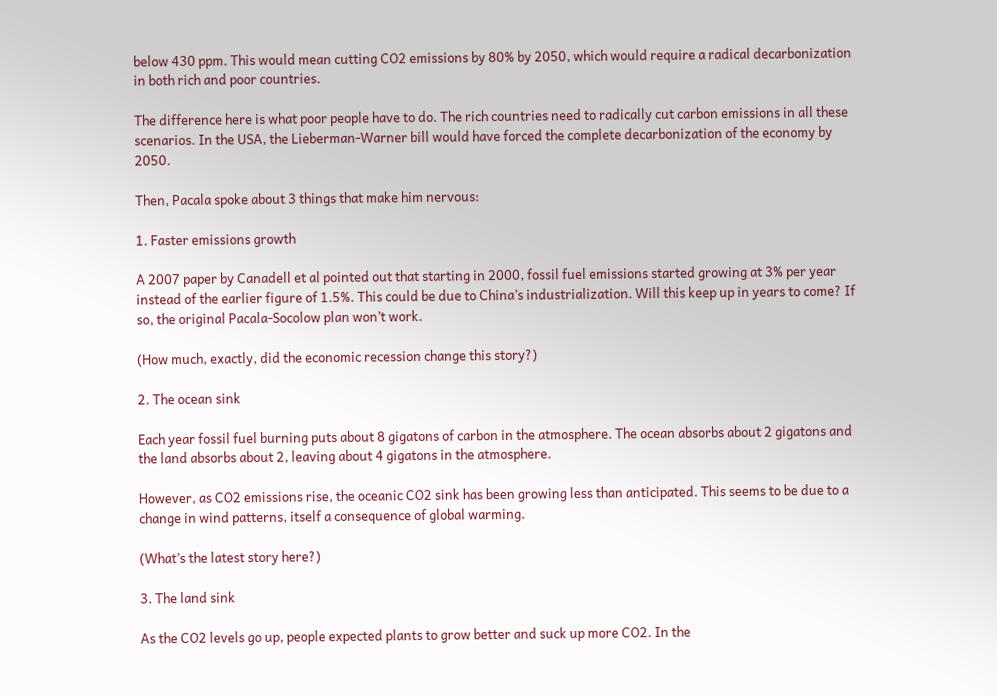below 430 ppm. This would mean cutting CO2 emissions by 80% by 2050, which would require a radical decarbonization in both rich and poor countries.

The difference here is what poor people have to do. The rich countries need to radically cut carbon emissions in all these scenarios. In the USA, the Lieberman-Warner bill would have forced the complete decarbonization of the economy by 2050.

Then, Pacala spoke about 3 things that make him nervous:

1. Faster emissions growth

A 2007 paper by Canadell et al pointed out that starting in 2000, fossil fuel emissions started growing at 3% per year instead of the earlier figure of 1.5%. This could be due to China’s industrialization. Will this keep up in years to come? If so, the original Pacala-Socolow plan won’t work.

(How much, exactly, did the economic recession change this story?)

2. The ocean sink

Each year fossil fuel burning puts about 8 gigatons of carbon in the atmosphere. The ocean absorbs about 2 gigatons and the land absorbs about 2, leaving about 4 gigatons in the atmosphere.

However, as CO2 emissions rise, the oceanic CO2 sink has been growing less than anticipated. This seems to be due to a change in wind patterns, itself a consequence of global warming.

(What’s the latest story here?)

3. The land sink

As the CO2 levels go up, people expected plants to grow better and suck up more CO2. In the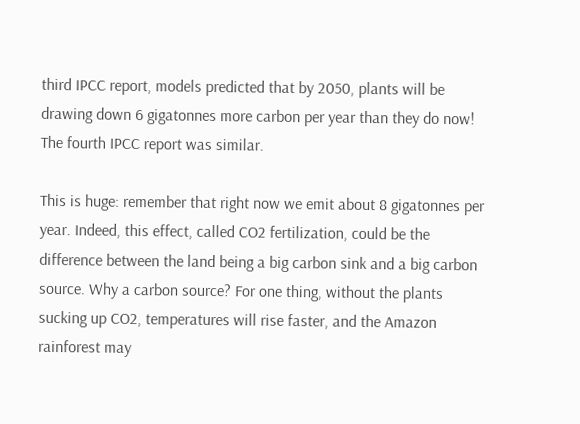third IPCC report, models predicted that by 2050, plants will be drawing down 6 gigatonnes more carbon per year than they do now! The fourth IPCC report was similar.

This is huge: remember that right now we emit about 8 gigatonnes per year. Indeed, this effect, called CO2 fertilization, could be the difference between the land being a big carbon sink and a big carbon source. Why a carbon source? For one thing, without the plants sucking up CO2, temperatures will rise faster, and the Amazon rainforest may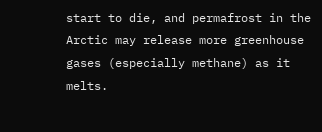start to die, and permafrost in the Arctic may release more greenhouse gases (especially methane) as it melts.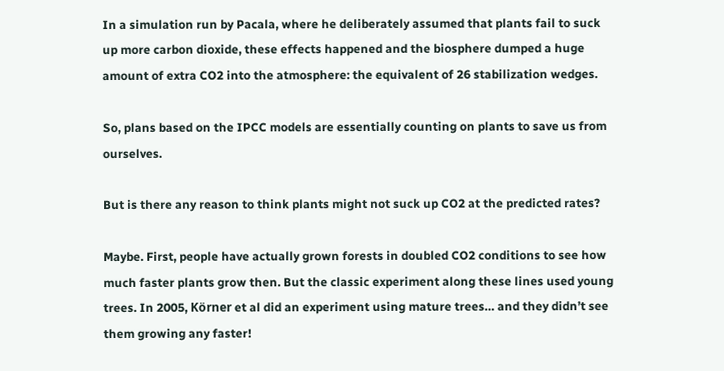In a simulation run by Pacala, where he deliberately assumed that plants fail to suck up more carbon dioxide, these effects happened and the biosphere dumped a huge amount of extra CO2 into the atmosphere: the equivalent of 26 stabilization wedges.

So, plans based on the IPCC models are essentially counting on plants to save us from ourselves.

But is there any reason to think plants might not suck up CO2 at the predicted rates?

Maybe. First, people have actually grown forests in doubled CO2 conditions to see how much faster plants grow then. But the classic experiment along these lines used young trees. In 2005, Körner et al did an experiment using mature trees… and they didn’t see them growing any faster!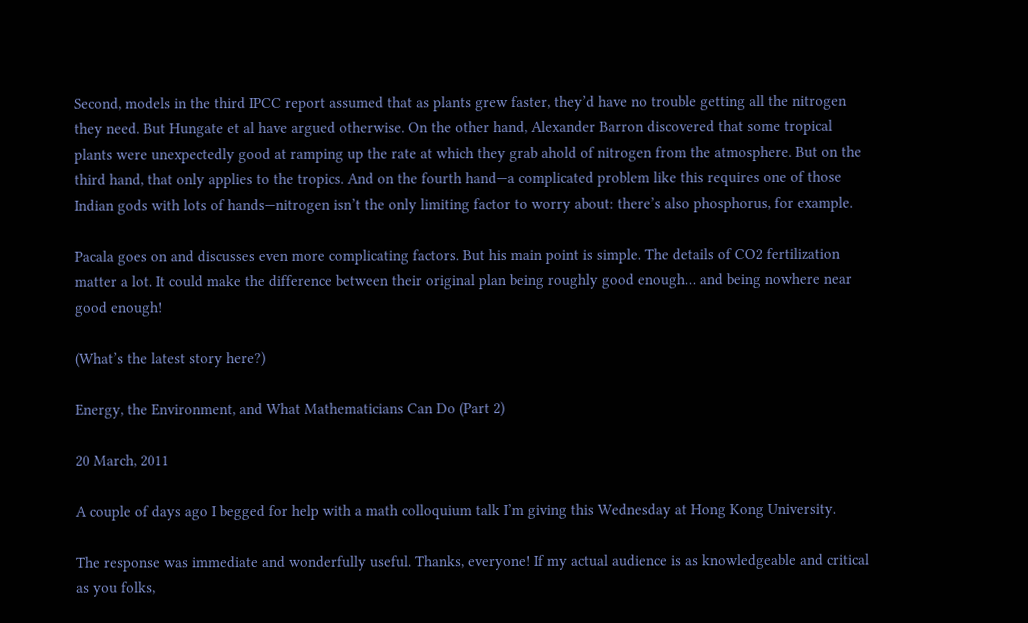Second, models in the third IPCC report assumed that as plants grew faster, they’d have no trouble getting all the nitrogen they need. But Hungate et al have argued otherwise. On the other hand, Alexander Barron discovered that some tropical plants were unexpectedly good at ramping up the rate at which they grab ahold of nitrogen from the atmosphere. But on the third hand, that only applies to the tropics. And on the fourth hand—a complicated problem like this requires one of those Indian gods with lots of hands—nitrogen isn’t the only limiting factor to worry about: there’s also phosphorus, for example.

Pacala goes on and discusses even more complicating factors. But his main point is simple. The details of CO2 fertilization matter a lot. It could make the difference between their original plan being roughly good enough… and being nowhere near good enough!

(What’s the latest story here?)

Energy, the Environment, and What Mathematicians Can Do (Part 2)

20 March, 2011

A couple of days ago I begged for help with a math colloquium talk I’m giving this Wednesday at Hong Kong University.

The response was immediate and wonderfully useful. Thanks, everyone! If my actual audience is as knowledgeable and critical as you folks,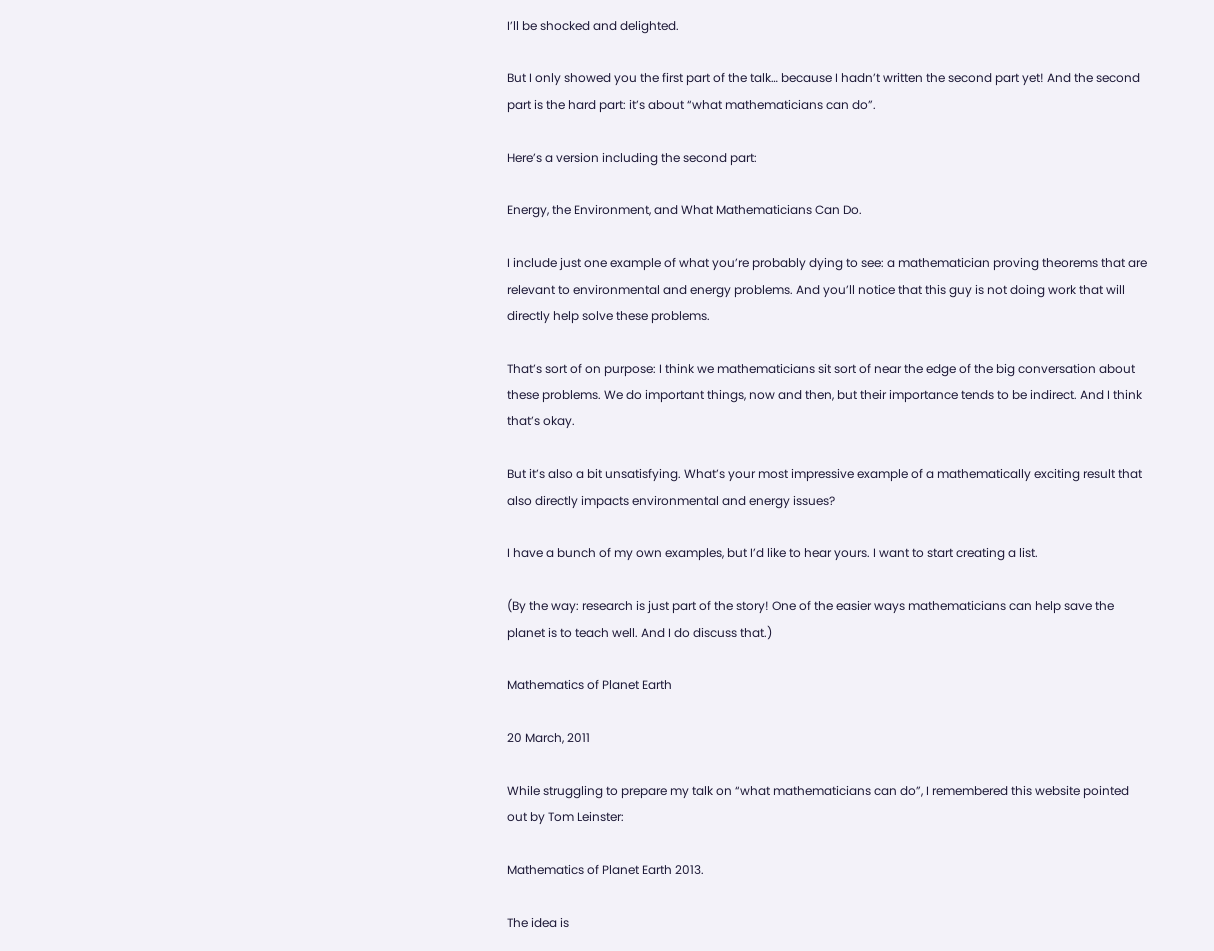I’ll be shocked and delighted.

But I only showed you the first part of the talk… because I hadn’t written the second part yet! And the second part is the hard part: it’s about “what mathematicians can do”.

Here’s a version including the second part:

Energy, the Environment, and What Mathematicians Can Do.

I include just one example of what you’re probably dying to see: a mathematician proving theorems that are relevant to environmental and energy problems. And you’ll notice that this guy is not doing work that will directly help solve these problems.

That’s sort of on purpose: I think we mathematicians sit sort of near the edge of the big conversation about these problems. We do important things, now and then, but their importance tends to be indirect. And I think that’s okay.

But it’s also a bit unsatisfying. What’s your most impressive example of a mathematically exciting result that also directly impacts environmental and energy issues?

I have a bunch of my own examples, but I’d like to hear yours. I want to start creating a list.

(By the way: research is just part of the story! One of the easier ways mathematicians can help save the planet is to teach well. And I do discuss that.)

Mathematics of Planet Earth

20 March, 2011

While struggling to prepare my talk on “what mathematicians can do”, I remembered this website pointed out by Tom Leinster:

Mathematics of Planet Earth 2013.

The idea is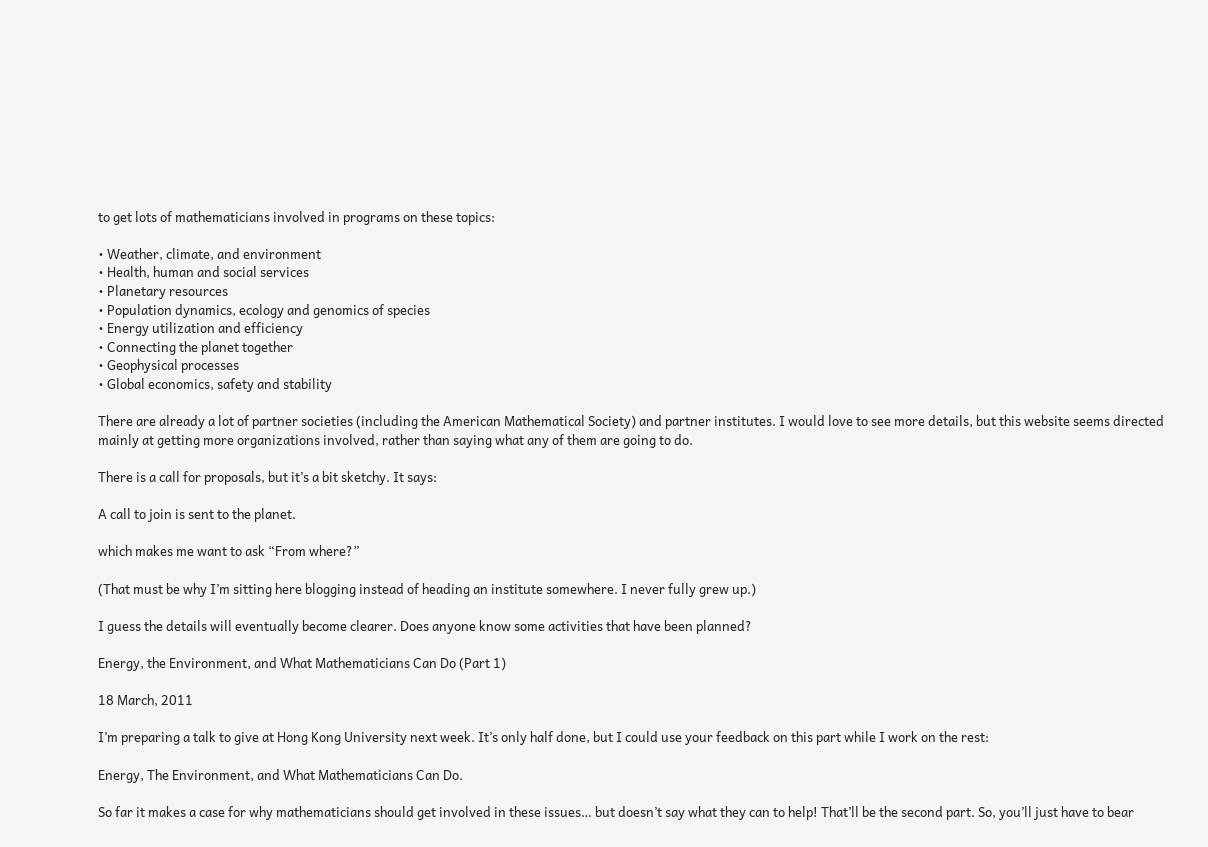to get lots of mathematicians involved in programs on these topics:

• Weather, climate, and environment
• Health, human and social services
• Planetary resources
• Population dynamics, ecology and genomics of species
• Energy utilization and efficiency
• Connecting the planet together
• Geophysical processes
• Global economics, safety and stability

There are already a lot of partner societies (including the American Mathematical Society) and partner institutes. I would love to see more details, but this website seems directed mainly at getting more organizations involved, rather than saying what any of them are going to do.

There is a call for proposals, but it’s a bit sketchy. It says:

A call to join is sent to the planet.

which makes me want to ask “From where?”

(That must be why I’m sitting here blogging instead of heading an institute somewhere. I never fully grew up.)

I guess the details will eventually become clearer. Does anyone know some activities that have been planned?

Energy, the Environment, and What Mathematicians Can Do (Part 1)

18 March, 2011

I’m preparing a talk to give at Hong Kong University next week. It’s only half done, but I could use your feedback on this part while I work on the rest:

Energy, The Environment, and What Mathematicians Can Do.

So far it makes a case for why mathematicians should get involved in these issues… but doesn’t say what they can to help! That’ll be the second part. So, you’ll just have to bear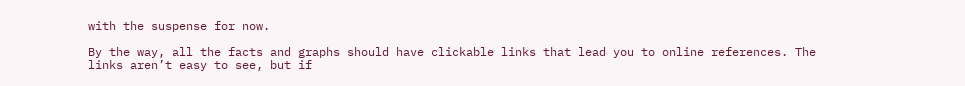with the suspense for now.

By the way, all the facts and graphs should have clickable links that lead you to online references. The links aren’t easy to see, but if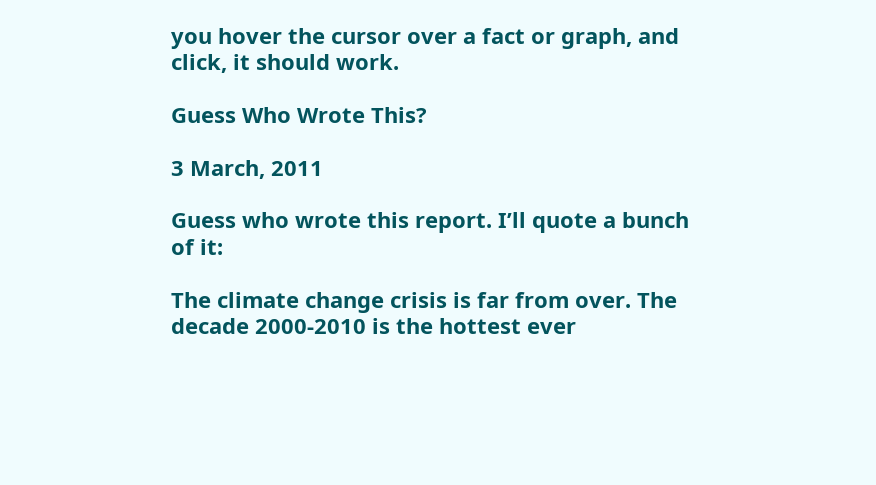you hover the cursor over a fact or graph, and click, it should work.

Guess Who Wrote This?

3 March, 2011

Guess who wrote this report. I’ll quote a bunch of it:

The climate change crisis is far from over. The decade 2000-2010 is the hottest ever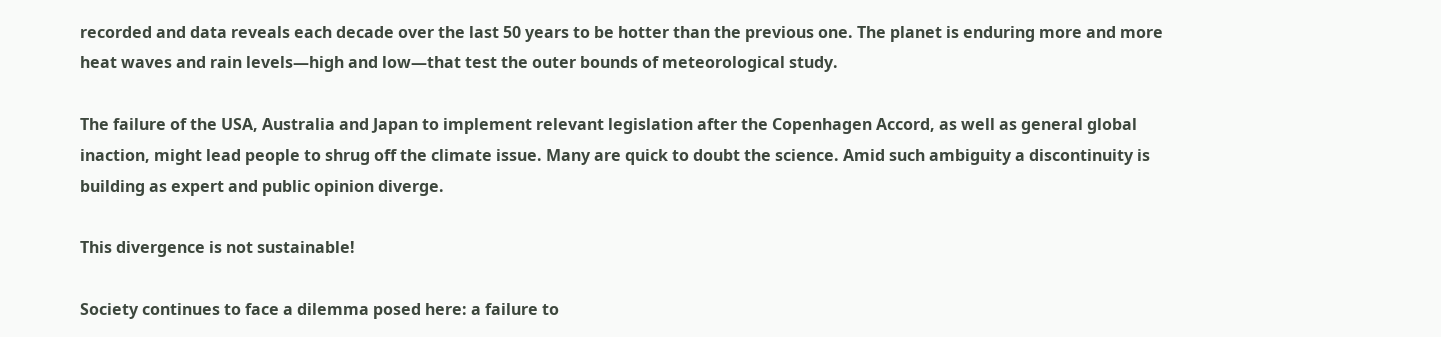recorded and data reveals each decade over the last 50 years to be hotter than the previous one. The planet is enduring more and more heat waves and rain levels—high and low—that test the outer bounds of meteorological study.

The failure of the USA, Australia and Japan to implement relevant legislation after the Copenhagen Accord, as well as general global inaction, might lead people to shrug off the climate issue. Many are quick to doubt the science. Amid such ambiguity a discontinuity is building as expert and public opinion diverge.

This divergence is not sustainable!

Society continues to face a dilemma posed here: a failure to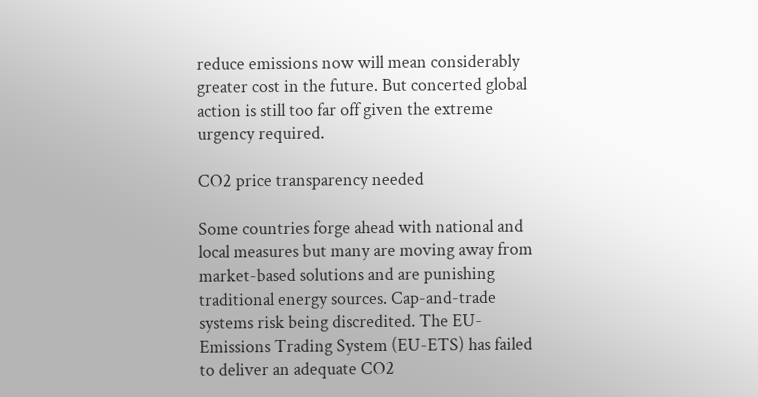reduce emissions now will mean considerably greater cost in the future. But concerted global action is still too far off given the extreme urgency required.

CO2 price transparency needed

Some countries forge ahead with national and local measures but many are moving away from market-based solutions and are punishing traditional energy sources. Cap-and-trade systems risk being discredited. The EU-Emissions Trading System (EU-ETS) has failed to deliver an adequate CO2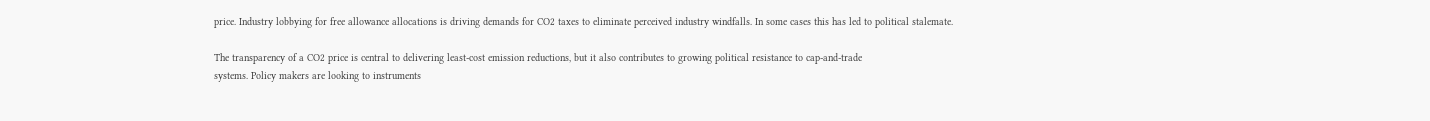price. Industry lobbying for free allowance allocations is driving demands for CO2 taxes to eliminate perceived industry windfalls. In some cases this has led to political stalemate.

The transparency of a CO2 price is central to delivering least-cost emission reductions, but it also contributes to growing political resistance to cap-and-trade
systems. Policy makers are looking to instruments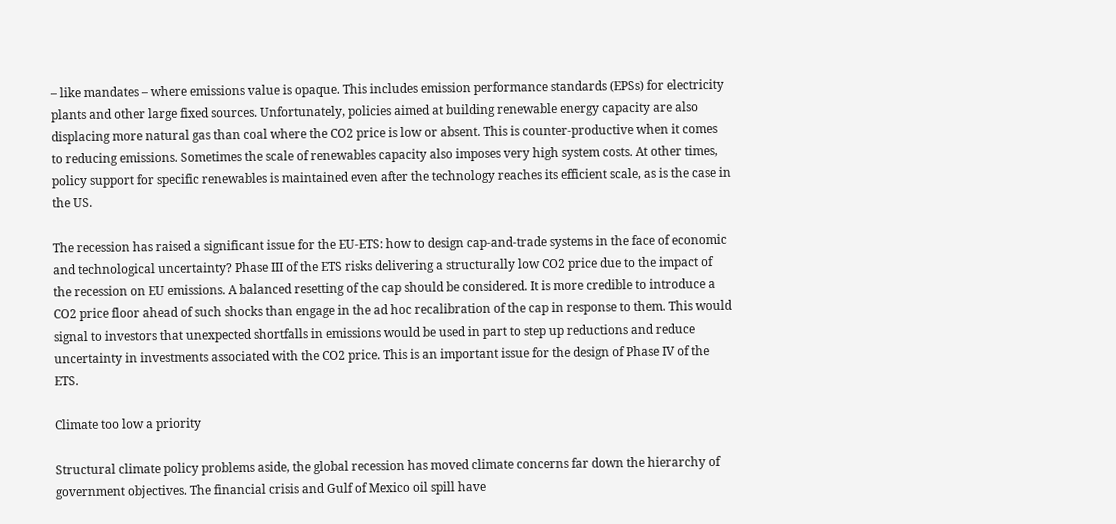– like mandates – where emissions value is opaque. This includes emission performance standards (EPSs) for electricity plants and other large fixed sources. Unfortunately, policies aimed at building renewable energy capacity are also displacing more natural gas than coal where the CO2 price is low or absent. This is counter-productive when it comes to reducing emissions. Sometimes the scale of renewables capacity also imposes very high system costs. At other times, policy support for specific renewables is maintained even after the technology reaches its efficient scale, as is the case in the US.

The recession has raised a significant issue for the EU-ETS: how to design cap-and-trade systems in the face of economic and technological uncertainty? Phase III of the ETS risks delivering a structurally low CO2 price due to the impact of the recession on EU emissions. A balanced resetting of the cap should be considered. It is more credible to introduce a CO2 price floor ahead of such shocks than engage in the ad hoc recalibration of the cap in response to them. This would signal to investors that unexpected shortfalls in emissions would be used in part to step up reductions and reduce uncertainty in investments associated with the CO2 price. This is an important issue for the design of Phase IV of the ETS.

Climate too low a priority

Structural climate policy problems aside, the global recession has moved climate concerns far down the hierarchy of government objectives. The financial crisis and Gulf of Mexico oil spill have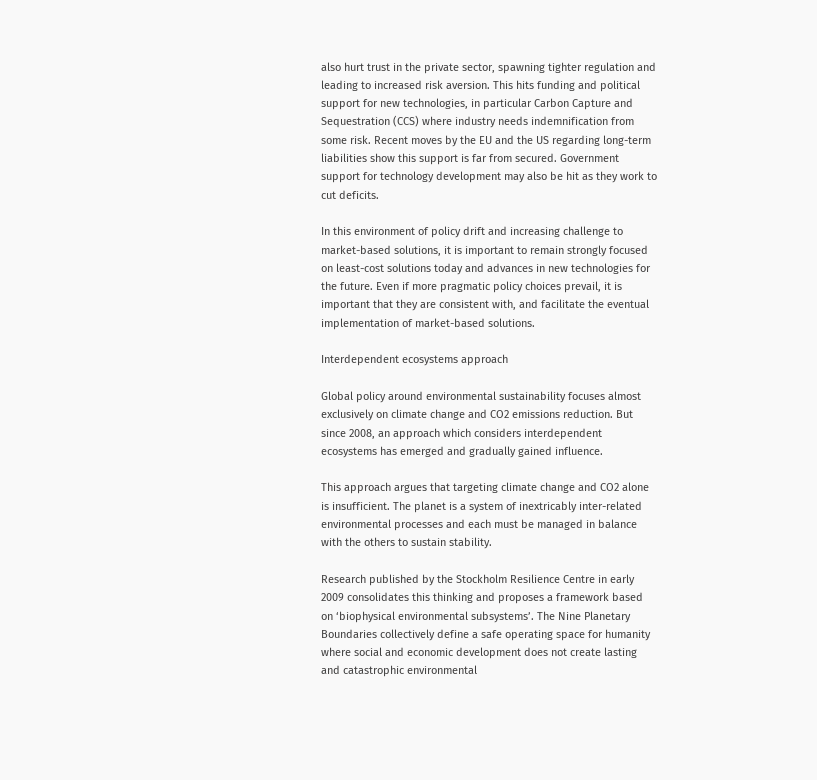also hurt trust in the private sector, spawning tighter regulation and leading to increased risk aversion. This hits funding and political support for new technologies, in particular Carbon Capture and Sequestration (CCS) where industry needs indemnification from some risk. Recent moves by the EU and the US regarding long-term liabilities show this support is far from secured. Government support for technology development may also be hit as they work to cut deficits.

In this environment of policy drift and increasing challenge to market-based solutions, it is important to remain strongly focused on least-cost solutions today and advances in new technologies for the future. Even if more pragmatic policy choices prevail, it is important that they are consistent with, and facilitate the eventual implementation of market-based solutions.

Interdependent ecosystems approach

Global policy around environmental sustainability focuses almost exclusively on climate change and CO2 emissions reduction. But since 2008, an approach which considers interdependent ecosystems has emerged and gradually gained influence.

This approach argues that targeting climate change and CO2 alone is insufficient. The planet is a system of inextricably inter-related environmental processes and each must be managed in balance with the others to sustain stability.

Research published by the Stockholm Resilience Centre in early 2009 consolidates this thinking and proposes a framework based on ‘biophysical environmental subsystems’. The Nine Planetary Boundaries collectively define a safe operating space for humanity where social and economic development does not create lasting and catastrophic environmental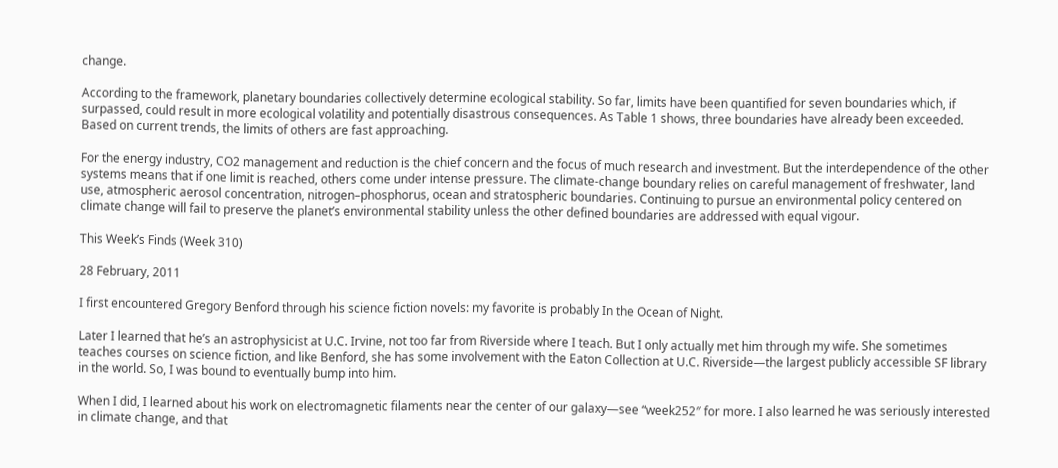change.

According to the framework, planetary boundaries collectively determine ecological stability. So far, limits have been quantified for seven boundaries which, if surpassed, could result in more ecological volatility and potentially disastrous consequences. As Table 1 shows, three boundaries have already been exceeded. Based on current trends, the limits of others are fast approaching.

For the energy industry, CO2 management and reduction is the chief concern and the focus of much research and investment. But the interdependence of the other systems means that if one limit is reached, others come under intense pressure. The climate-change boundary relies on careful management of freshwater, land use, atmospheric aerosol concentration, nitrogen–phosphorus, ocean and stratospheric boundaries. Continuing to pursue an environmental policy centered on climate change will fail to preserve the planet’s environmental stability unless the other defined boundaries are addressed with equal vigour.

This Week’s Finds (Week 310)

28 February, 2011

I first encountered Gregory Benford through his science fiction novels: my favorite is probably In the Ocean of Night.

Later I learned that he’s an astrophysicist at U.C. Irvine, not too far from Riverside where I teach. But I only actually met him through my wife. She sometimes teaches courses on science fiction, and like Benford, she has some involvement with the Eaton Collection at U.C. Riverside—the largest publicly accessible SF library in the world. So, I was bound to eventually bump into him.

When I did, I learned about his work on electromagnetic filaments near the center of our galaxy—see “week252″ for more. I also learned he was seriously interested in climate change, and that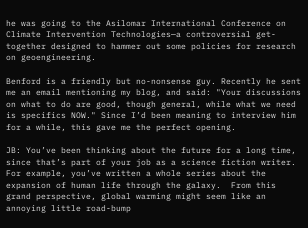he was going to the Asilomar International Conference on Climate Intervention Technologies—a controversial get-together designed to hammer out some policies for research on geoengineering.

Benford is a friendly but no-nonsense guy. Recently he sent me an email mentioning my blog, and said: "Your discussions on what to do are good, though general, while what we need is specifics NOW." Since I’d been meaning to interview him for a while, this gave me the perfect opening.

JB: You’ve been thinking about the future for a long time, since that’s part of your job as a science fiction writer.  For example, you’ve written a whole series about the expansion of human life through the galaxy.  From this grand perspective, global warming might seem like an annoying little road-bump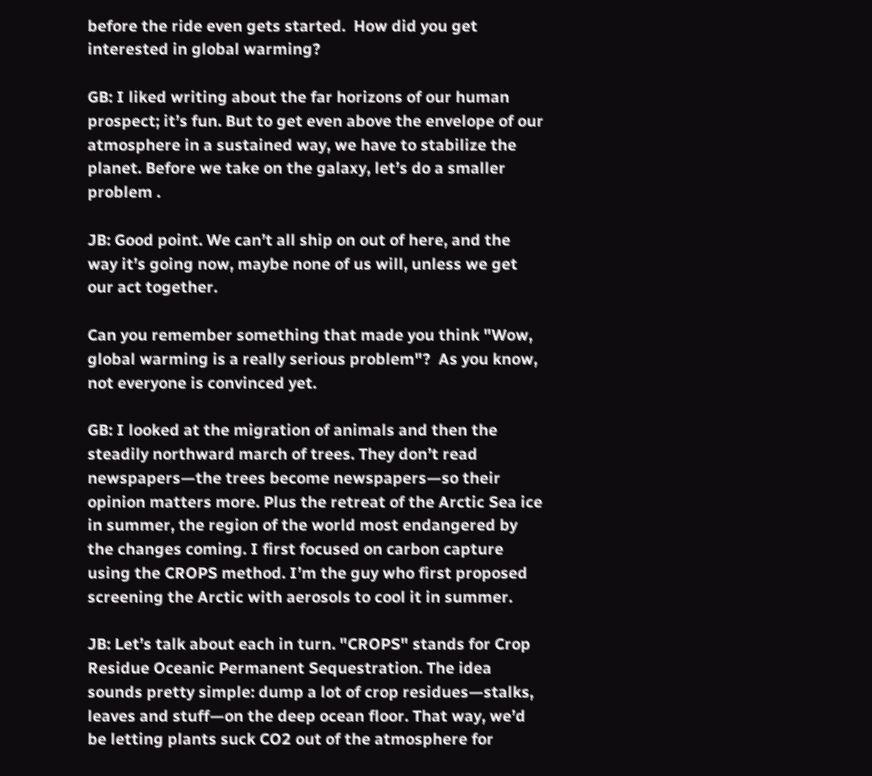before the ride even gets started.  How did you get interested in global warming?

GB: I liked writing about the far horizons of our human prospect; it’s fun. But to get even above the envelope of our atmosphere in a sustained way, we have to stabilize the planet. Before we take on the galaxy, let’s do a smaller problem .

JB: Good point. We can’t all ship on out of here, and the way it’s going now, maybe none of us will, unless we get our act together.

Can you remember something that made you think "Wow, global warming is a really serious problem"?  As you know, not everyone is convinced yet.

GB: I looked at the migration of animals and then the steadily northward march of trees. They don’t read newspapers—the trees become newspapers—so their opinion matters more. Plus the retreat of the Arctic Sea ice in summer, the region of the world most endangered by the changes coming. I first focused on carbon capture using the CROPS method. I’m the guy who first proposed screening the Arctic with aerosols to cool it in summer.

JB: Let’s talk about each in turn. "CROPS" stands for Crop Residue Oceanic Permanent Sequestration. The idea sounds pretty simple: dump a lot of crop residues—stalks, leaves and stuff—on the deep ocean floor. That way, we’d be letting plants suck CO2 out of the atmosphere for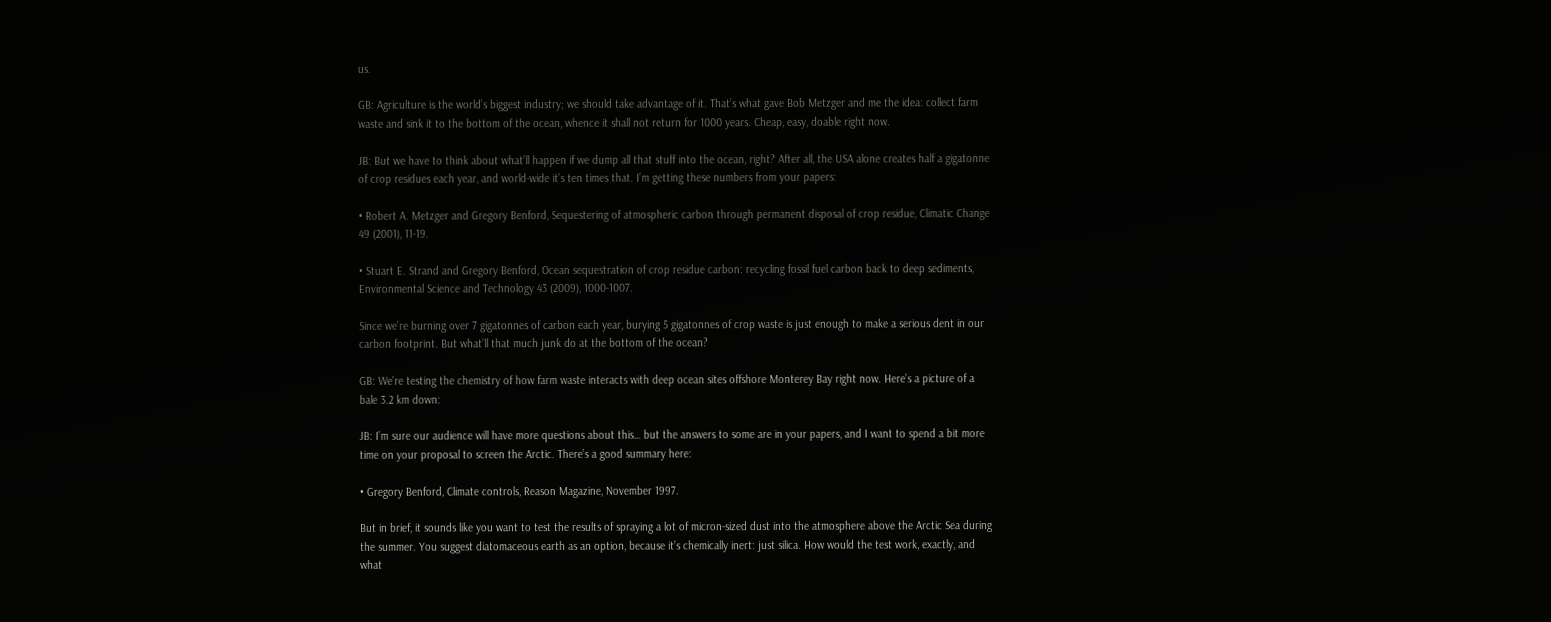us.

GB: Agriculture is the world’s biggest industry; we should take advantage of it. That’s what gave Bob Metzger and me the idea: collect farm waste and sink it to the bottom of the ocean, whence it shall not return for 1000 years. Cheap, easy, doable right now.

JB: But we have to think about what’ll happen if we dump all that stuff into the ocean, right? After all, the USA alone creates half a gigatonne of crop residues each year, and world-wide it’s ten times that. I’m getting these numbers from your papers:

• Robert A. Metzger and Gregory Benford, Sequestering of atmospheric carbon through permanent disposal of crop residue, Climatic Change 49 (2001), 11-19.

• Stuart E. Strand and Gregory Benford, Ocean sequestration of crop residue carbon: recycling fossil fuel carbon back to deep sediments, Environmental Science and Technology 43 (2009), 1000-1007.

Since we’re burning over 7 gigatonnes of carbon each year, burying 5 gigatonnes of crop waste is just enough to make a serious dent in our carbon footprint. But what’ll that much junk do at the bottom of the ocean?

GB: We’re testing the chemistry of how farm waste interacts with deep ocean sites offshore Monterey Bay right now. Here’s a picture of a bale 3.2 km down:

JB: I’m sure our audience will have more questions about this… but the answers to some are in your papers, and I want to spend a bit more time on your proposal to screen the Arctic. There’s a good summary here:

• Gregory Benford, Climate controls, Reason Magazine, November 1997.

But in brief, it sounds like you want to test the results of spraying a lot of micron-sized dust into the atmosphere above the Arctic Sea during the summer. You suggest diatomaceous earth as an option, because it’s chemically inert: just silica. How would the test work, exactly, and what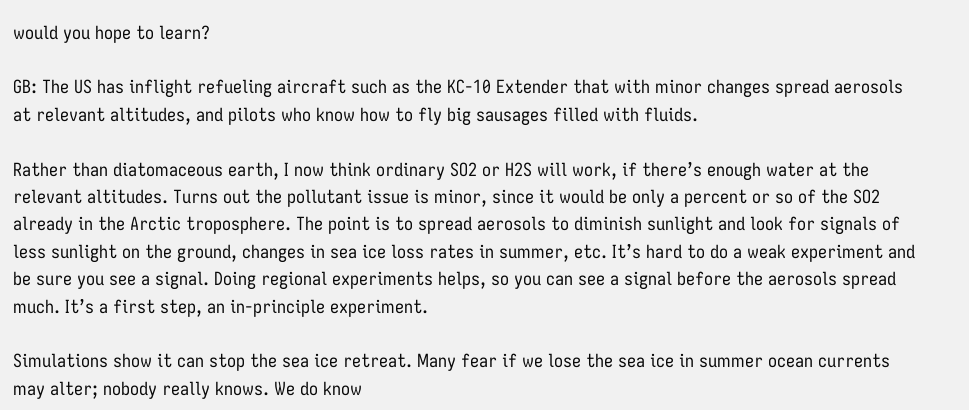would you hope to learn?

GB: The US has inflight refueling aircraft such as the KC-10 Extender that with minor changes spread aerosols at relevant altitudes, and pilots who know how to fly big sausages filled with fluids.

Rather than diatomaceous earth, I now think ordinary SO2 or H2S will work, if there’s enough water at the relevant altitudes. Turns out the pollutant issue is minor, since it would be only a percent or so of the SO2 already in the Arctic troposphere. The point is to spread aerosols to diminish sunlight and look for signals of less sunlight on the ground, changes in sea ice loss rates in summer, etc. It’s hard to do a weak experiment and be sure you see a signal. Doing regional experiments helps, so you can see a signal before the aerosols spread much. It’s a first step, an in-principle experiment.

Simulations show it can stop the sea ice retreat. Many fear if we lose the sea ice in summer ocean currents may alter; nobody really knows. We do know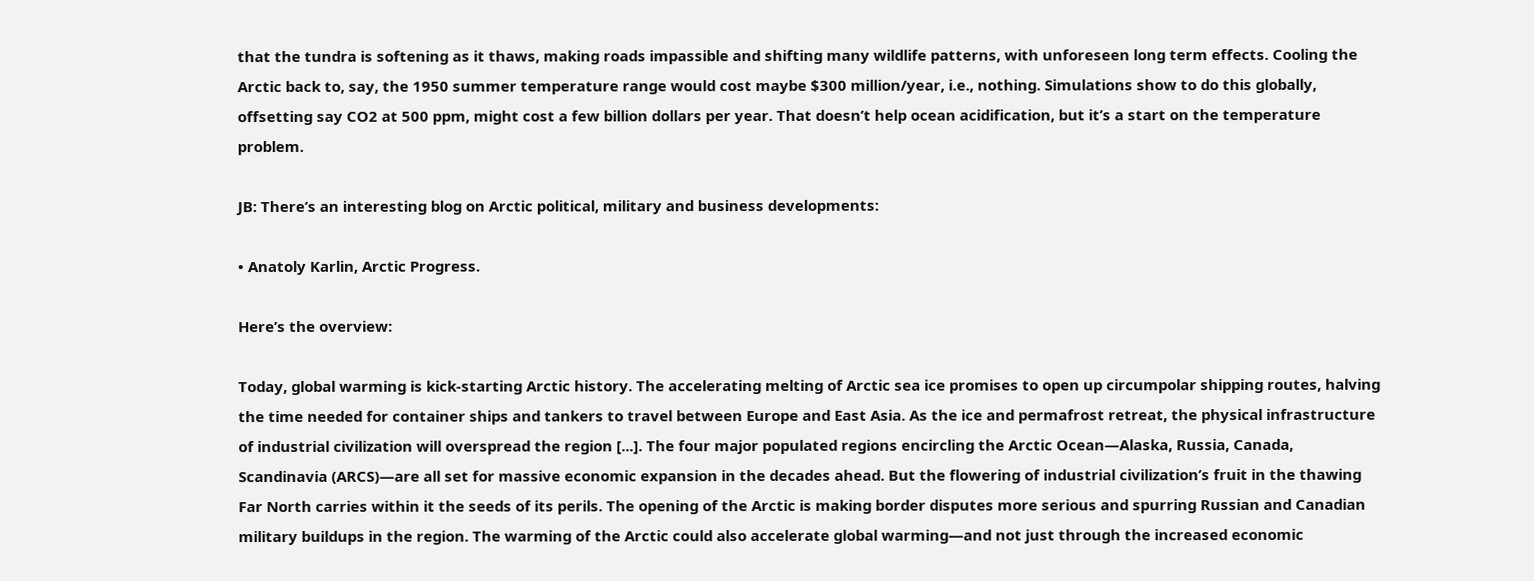that the tundra is softening as it thaws, making roads impassible and shifting many wildlife patterns, with unforeseen long term effects. Cooling the Arctic back to, say, the 1950 summer temperature range would cost maybe $300 million/year, i.e., nothing. Simulations show to do this globally, offsetting say CO2 at 500 ppm, might cost a few billion dollars per year. That doesn’t help ocean acidification, but it’s a start on the temperature problem.

JB: There’s an interesting blog on Arctic political, military and business developments:

• Anatoly Karlin, Arctic Progress.

Here’s the overview:

Today, global warming is kick-starting Arctic history. The accelerating melting of Arctic sea ice promises to open up circumpolar shipping routes, halving the time needed for container ships and tankers to travel between Europe and East Asia. As the ice and permafrost retreat, the physical infrastructure of industrial civilization will overspread the region [...]. The four major populated regions encircling the Arctic Ocean—Alaska, Russia, Canada, Scandinavia (ARCS)—are all set for massive economic expansion in the decades ahead. But the flowering of industrial civilization’s fruit in the thawing Far North carries within it the seeds of its perils. The opening of the Arctic is making border disputes more serious and spurring Russian and Canadian military buildups in the region. The warming of the Arctic could also accelerate global warming—and not just through the increased economic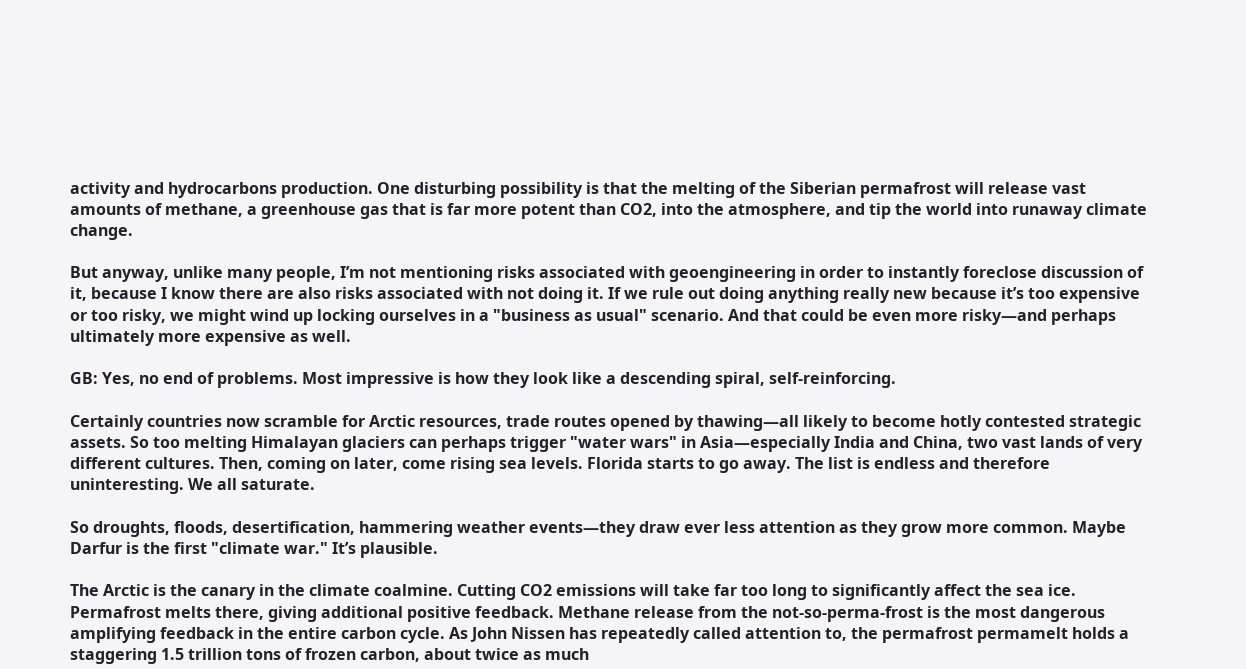activity and hydrocarbons production. One disturbing possibility is that the melting of the Siberian permafrost will release vast amounts of methane, a greenhouse gas that is far more potent than CO2, into the atmosphere, and tip the world into runaway climate change.

But anyway, unlike many people, I’m not mentioning risks associated with geoengineering in order to instantly foreclose discussion of it, because I know there are also risks associated with not doing it. If we rule out doing anything really new because it’s too expensive or too risky, we might wind up locking ourselves in a "business as usual" scenario. And that could be even more risky—and perhaps ultimately more expensive as well.

GB: Yes, no end of problems. Most impressive is how they look like a descending spiral, self-reinforcing.

Certainly countries now scramble for Arctic resources, trade routes opened by thawing—all likely to become hotly contested strategic assets. So too melting Himalayan glaciers can perhaps trigger "water wars" in Asia—especially India and China, two vast lands of very different cultures. Then, coming on later, come rising sea levels. Florida starts to go away. The list is endless and therefore uninteresting. We all saturate.

So droughts, floods, desertification, hammering weather events—they draw ever less attention as they grow more common. Maybe Darfur is the first "climate war." It’s plausible.

The Arctic is the canary in the climate coalmine. Cutting CO2 emissions will take far too long to significantly affect the sea ice. Permafrost melts there, giving additional positive feedback. Methane release from the not-so-perma-frost is the most dangerous amplifying feedback in the entire carbon cycle. As John Nissen has repeatedly called attention to, the permafrost permamelt holds a staggering 1.5 trillion tons of frozen carbon, about twice as much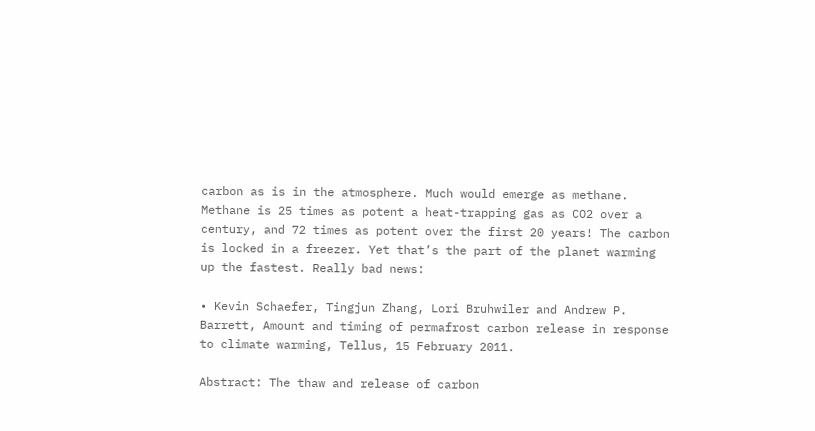carbon as is in the atmosphere. Much would emerge as methane. Methane is 25 times as potent a heat-trapping gas as CO2 over a century, and 72 times as potent over the first 20 years! The carbon is locked in a freezer. Yet that’s the part of the planet warming up the fastest. Really bad news:

• Kevin Schaefer, Tingjun Zhang, Lori Bruhwiler and Andrew P. Barrett, Amount and timing of permafrost carbon release in response to climate warming, Tellus, 15 February 2011.

Abstract: The thaw and release of carbon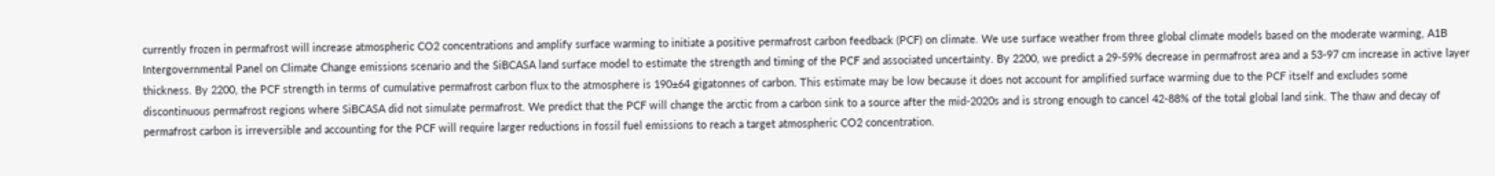currently frozen in permafrost will increase atmospheric CO2 concentrations and amplify surface warming to initiate a positive permafrost carbon feedback (PCF) on climate. We use surface weather from three global climate models based on the moderate warming, A1B Intergovernmental Panel on Climate Change emissions scenario and the SiBCASA land surface model to estimate the strength and timing of the PCF and associated uncertainty. By 2200, we predict a 29-59% decrease in permafrost area and a 53-97 cm increase in active layer thickness. By 2200, the PCF strength in terms of cumulative permafrost carbon flux to the atmosphere is 190±64 gigatonnes of carbon. This estimate may be low because it does not account for amplified surface warming due to the PCF itself and excludes some discontinuous permafrost regions where SiBCASA did not simulate permafrost. We predict that the PCF will change the arctic from a carbon sink to a source after the mid-2020s and is strong enough to cancel 42-88% of the total global land sink. The thaw and decay of permafrost carbon is irreversible and accounting for the PCF will require larger reductions in fossil fuel emissions to reach a target atmospheric CO2 concentration.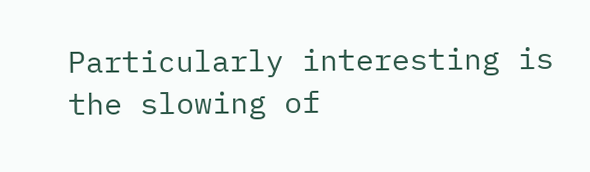Particularly interesting is the slowing of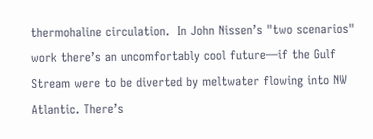thermohaline circulation.  In John Nissen’s "two scenarios" work there’s an uncomfortably cool future—if the Gulf Stream were to be diverted by meltwater flowing into NW Atlantic. There’s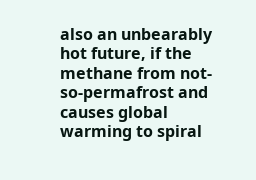also an unbearably hot future, if the methane from not-so-permafrost and causes global warming to spiral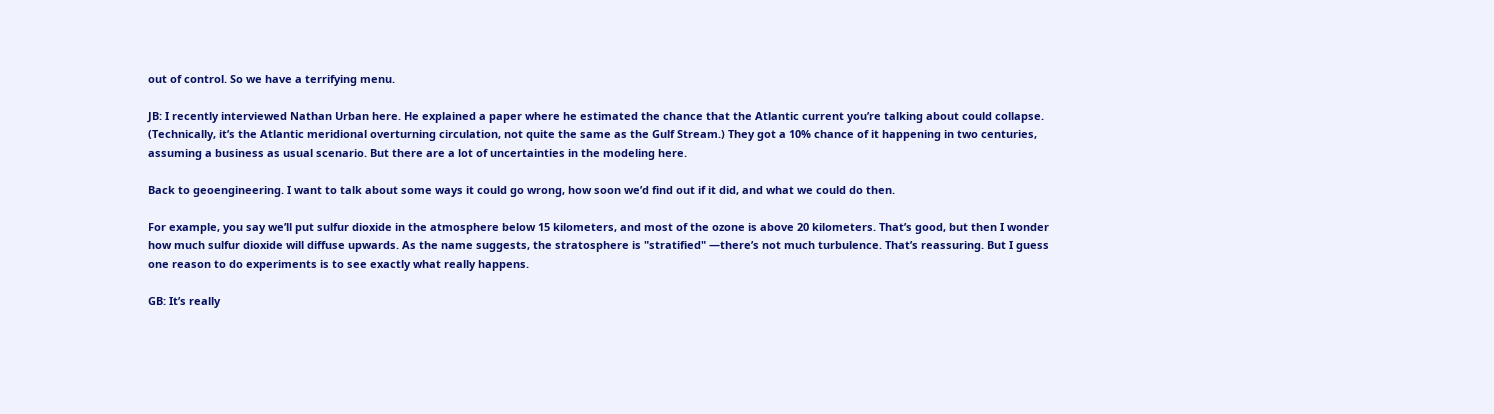out of control. So we have a terrifying menu.

JB: I recently interviewed Nathan Urban here. He explained a paper where he estimated the chance that the Atlantic current you’re talking about could collapse. (Technically, it’s the Atlantic meridional overturning circulation, not quite the same as the Gulf Stream.) They got a 10% chance of it happening in two centuries, assuming a business as usual scenario. But there are a lot of uncertainties in the modeling here.

Back to geoengineering. I want to talk about some ways it could go wrong, how soon we’d find out if it did, and what we could do then.

For example, you say we’ll put sulfur dioxide in the atmosphere below 15 kilometers, and most of the ozone is above 20 kilometers. That’s good, but then I wonder how much sulfur dioxide will diffuse upwards. As the name suggests, the stratosphere is "stratified" —there’s not much turbulence. That’s reassuring. But I guess one reason to do experiments is to see exactly what really happens.

GB: It’s really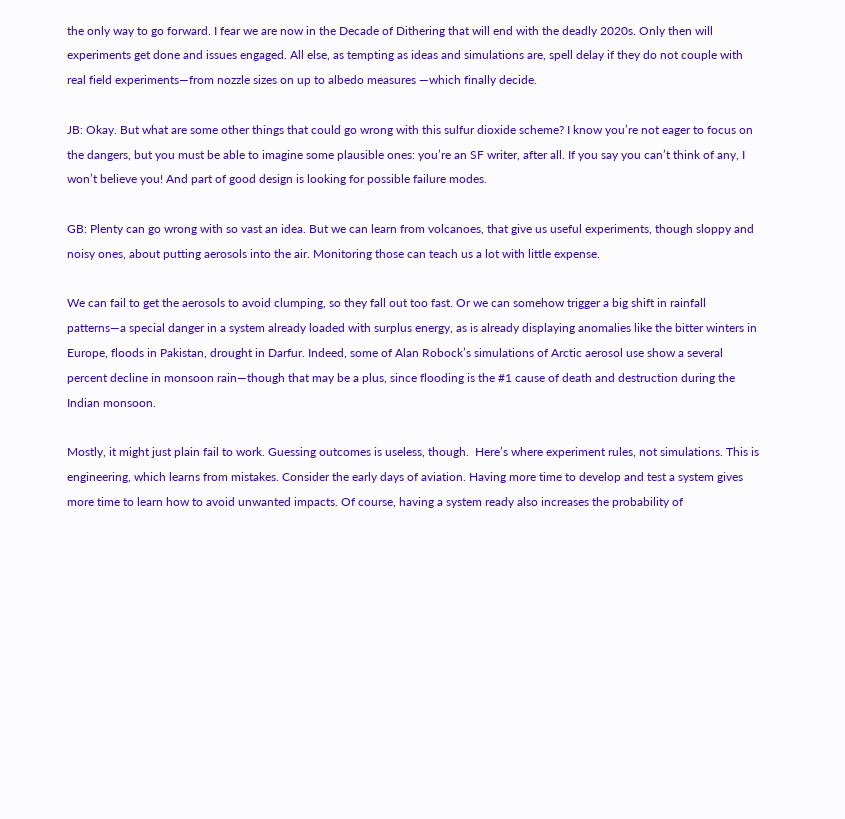the only way to go forward. I fear we are now in the Decade of Dithering that will end with the deadly 2020s. Only then will experiments get done and issues engaged. All else, as tempting as ideas and simulations are, spell delay if they do not couple with real field experiments—from nozzle sizes on up to albedo measures —which finally decide.

JB: Okay. But what are some other things that could go wrong with this sulfur dioxide scheme? I know you’re not eager to focus on the dangers, but you must be able to imagine some plausible ones: you’re an SF writer, after all. If you say you can’t think of any, I won’t believe you! And part of good design is looking for possible failure modes.

GB: Plenty can go wrong with so vast an idea. But we can learn from volcanoes, that give us useful experiments, though sloppy and noisy ones, about putting aerosols into the air. Monitoring those can teach us a lot with little expense.

We can fail to get the aerosols to avoid clumping, so they fall out too fast. Or we can somehow trigger a big shift in rainfall patterns—a special danger in a system already loaded with surplus energy, as is already displaying anomalies like the bitter winters in Europe, floods in Pakistan, drought in Darfur. Indeed, some of Alan Robock’s simulations of Arctic aerosol use show a several percent decline in monsoon rain—though that may be a plus, since flooding is the #1 cause of death and destruction during the Indian monsoon.

Mostly, it might just plain fail to work. Guessing outcomes is useless, though.  Here’s where experiment rules, not simulations. This is engineering, which learns from mistakes. Consider the early days of aviation. Having more time to develop and test a system gives more time to learn how to avoid unwanted impacts. Of course, having a system ready also increases the probability of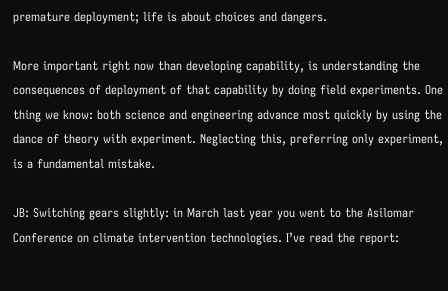premature deployment; life is about choices and dangers.

More important right now than developing capability, is understanding the consequences of deployment of that capability by doing field experiments. One thing we know: both science and engineering advance most quickly by using the dance of theory with experiment. Neglecting this, preferring only experiment, is a fundamental mistake.

JB: Switching gears slightly: in March last year you went to the Asilomar Conference on climate intervention technologies. I’ve read the report: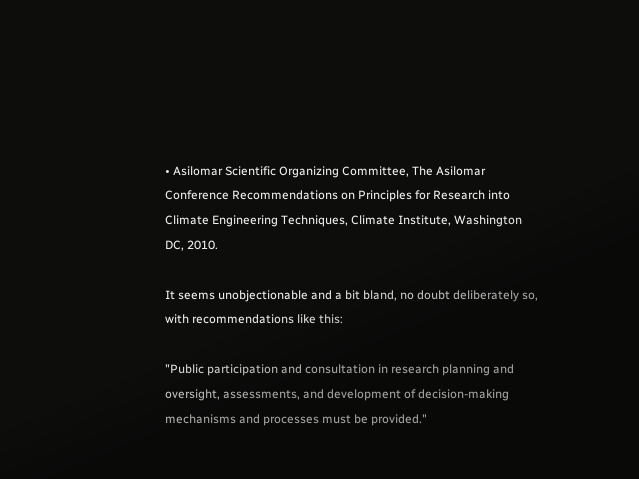• Asilomar Scientific Organizing Committee, The Asilomar Conference Recommendations on Principles for Research into Climate Engineering Techniques, Climate Institute, Washington DC, 2010.

It seems unobjectionable and a bit bland, no doubt deliberately so, with recommendations like this:

"Public participation and consultation in research planning and oversight, assessments, and development of decision-making mechanisms and processes must be provided."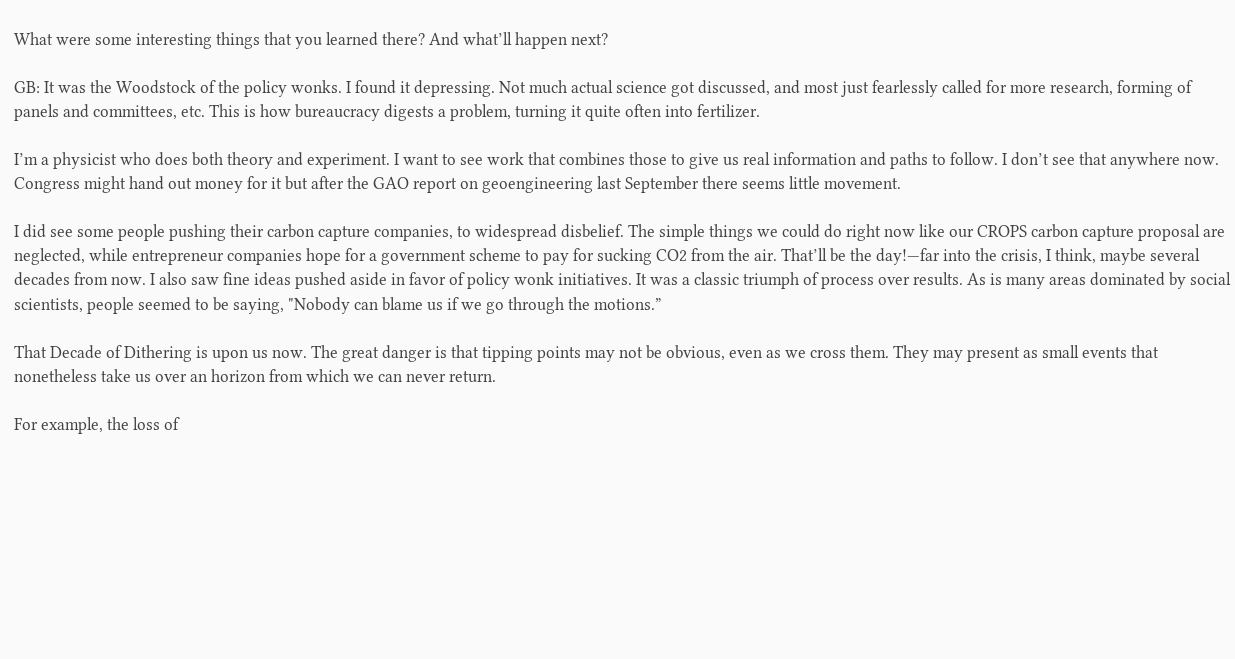What were some interesting things that you learned there? And what’ll happen next?

GB: It was the Woodstock of the policy wonks. I found it depressing. Not much actual science got discussed, and most just fearlessly called for more research, forming of panels and committees, etc. This is how bureaucracy digests a problem, turning it quite often into fertilizer.

I’m a physicist who does both theory and experiment. I want to see work that combines those to give us real information and paths to follow. I don’t see that anywhere now. Congress might hand out money for it but after the GAO report on geoengineering last September there seems little movement.

I did see some people pushing their carbon capture companies, to widespread disbelief. The simple things we could do right now like our CROPS carbon capture proposal are neglected, while entrepreneur companies hope for a government scheme to pay for sucking CO2 from the air. That’ll be the day!—far into the crisis, I think, maybe several decades from now. I also saw fine ideas pushed aside in favor of policy wonk initiatives. It was a classic triumph of process over results. As is many areas dominated by social scientists, people seemed to be saying, "Nobody can blame us if we go through the motions.”

That Decade of Dithering is upon us now. The great danger is that tipping points may not be obvious, even as we cross them. They may present as small events that nonetheless take us over an horizon from which we can never return.

For example, the loss of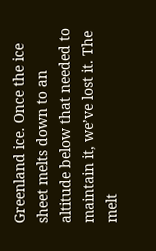Greenland ice. Once the ice sheet melts down to an altitude below that needed to maintain it, we’ve lost it. The melt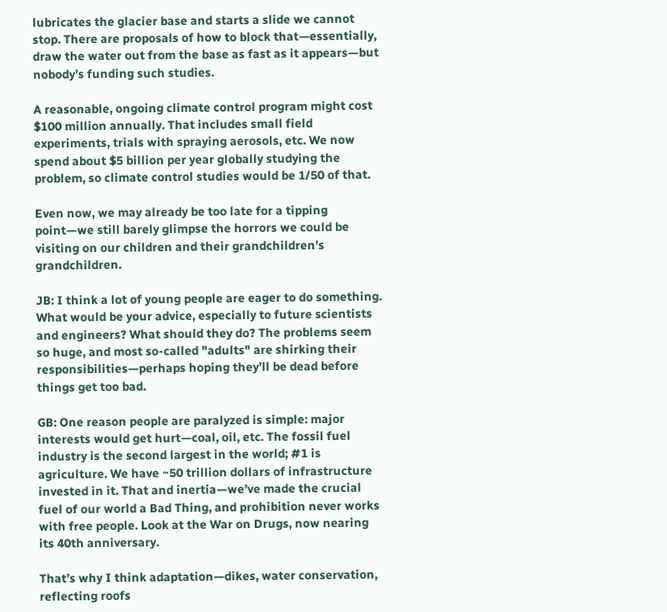lubricates the glacier base and starts a slide we cannot stop. There are proposals of how to block that—essentially, draw the water out from the base as fast as it appears—but nobody’s funding such studies.

A reasonable, ongoing climate control program might cost $100 million annually. That includes small field experiments, trials with spraying aerosols, etc. We now spend about $5 billion per year globally studying the problem, so climate control studies would be 1/50 of that.

Even now, we may already be too late for a tipping point—we still barely glimpse the horrors we could be visiting on our children and their grandchildren’s grandchildren.

JB: I think a lot of young people are eager to do something. What would be your advice, especially to future scientists and engineers? What should they do? The problems seem so huge, and most so-called "adults" are shirking their responsibilities—perhaps hoping they’ll be dead before things get too bad.

GB: One reason people are paralyzed is simple: major interests would get hurt—coal, oil, etc. The fossil fuel industry is the second largest in the world; #1 is agriculture. We have ~50 trillion dollars of infrastructure invested in it. That and inertia—we’ve made the crucial fuel of our world a Bad Thing, and prohibition never works with free people. Look at the War on Drugs, now nearing its 40th anniversary.

That’s why I think adaptation—dikes, water conservation, reflecting roofs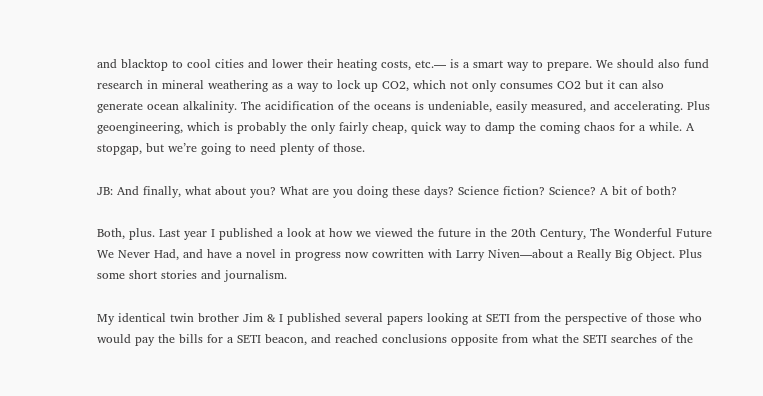and blacktop to cool cities and lower their heating costs, etc.— is a smart way to prepare. We should also fund research in mineral weathering as a way to lock up CO2, which not only consumes CO2 but it can also generate ocean alkalinity. The acidification of the oceans is undeniable, easily measured, and accelerating. Plus geoengineering, which is probably the only fairly cheap, quick way to damp the coming chaos for a while. A stopgap, but we’re going to need plenty of those.

JB: And finally, what about you? What are you doing these days? Science fiction? Science? A bit of both?

Both, plus. Last year I published a look at how we viewed the future in the 20th Century, The Wonderful Future We Never Had, and have a novel in progress now cowritten with Larry Niven—about a Really Big Object. Plus some short stories and journalism.

My identical twin brother Jim & I published several papers looking at SETI from the perspective of those who would pay the bills for a SETI beacon, and reached conclusions opposite from what the SETI searches of the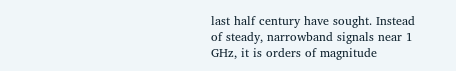last half century have sought. Instead of steady, narrowband signals near 1 GHz, it is orders of magnitude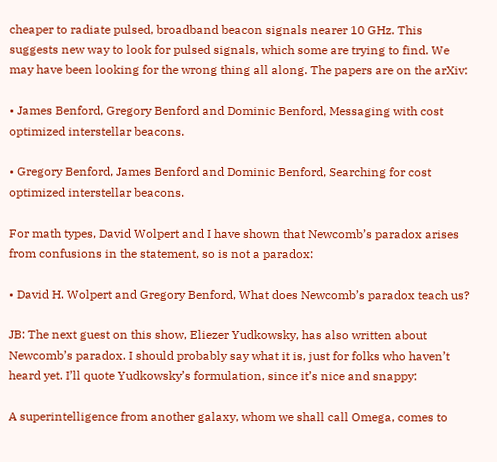cheaper to radiate pulsed, broadband beacon signals nearer 10 GHz. This suggests new way to look for pulsed signals, which some are trying to find. We may have been looking for the wrong thing all along. The papers are on the arXiv:

• James Benford, Gregory Benford and Dominic Benford, Messaging with cost optimized interstellar beacons.

• Gregory Benford, James Benford and Dominic Benford, Searching for cost optimized interstellar beacons.

For math types, David Wolpert and I have shown that Newcomb’s paradox arises from confusions in the statement, so is not a paradox:

• David H. Wolpert and Gregory Benford, What does Newcomb’s paradox teach us?

JB: The next guest on this show, Eliezer Yudkowsky, has also written about Newcomb’s paradox. I should probably say what it is, just for folks who haven’t heard yet. I’ll quote Yudkowsky’s formulation, since it’s nice and snappy:

A superintelligence from another galaxy, whom we shall call Omega, comes to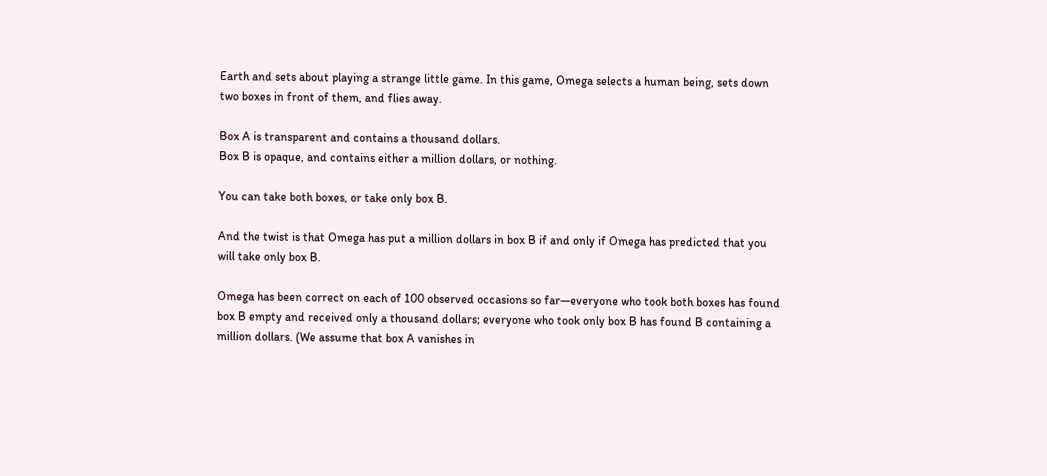Earth and sets about playing a strange little game. In this game, Omega selects a human being, sets down two boxes in front of them, and flies away.

Box A is transparent and contains a thousand dollars.
Box B is opaque, and contains either a million dollars, or nothing.

You can take both boxes, or take only box B.

And the twist is that Omega has put a million dollars in box B if and only if Omega has predicted that you will take only box B.

Omega has been correct on each of 100 observed occasions so far—everyone who took both boxes has found box B empty and received only a thousand dollars; everyone who took only box B has found B containing a million dollars. (We assume that box A vanishes in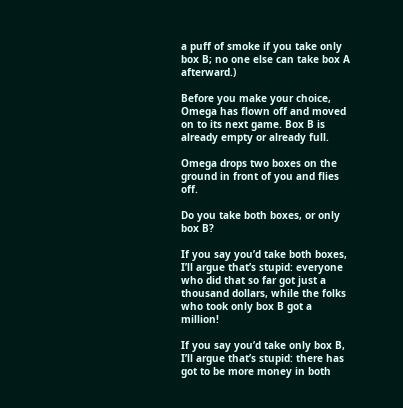a puff of smoke if you take only box B; no one else can take box A afterward.)

Before you make your choice, Omega has flown off and moved on to its next game. Box B is already empty or already full.

Omega drops two boxes on the ground in front of you and flies off.

Do you take both boxes, or only box B?

If you say you’d take both boxes, I’ll argue that’s stupid: everyone who did that so far got just a thousand dollars, while the folks who took only box B got a million!

If you say you’d take only box B, I’ll argue that’s stupid: there has got to be more money in both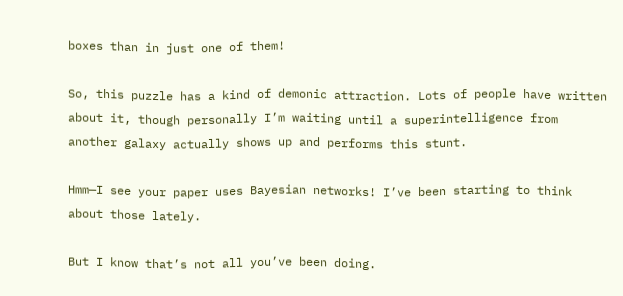boxes than in just one of them!

So, this puzzle has a kind of demonic attraction. Lots of people have written about it, though personally I’m waiting until a superintelligence from another galaxy actually shows up and performs this stunt.

Hmm—I see your paper uses Bayesian networks! I’ve been starting to think about those lately.

But I know that’s not all you’ve been doing.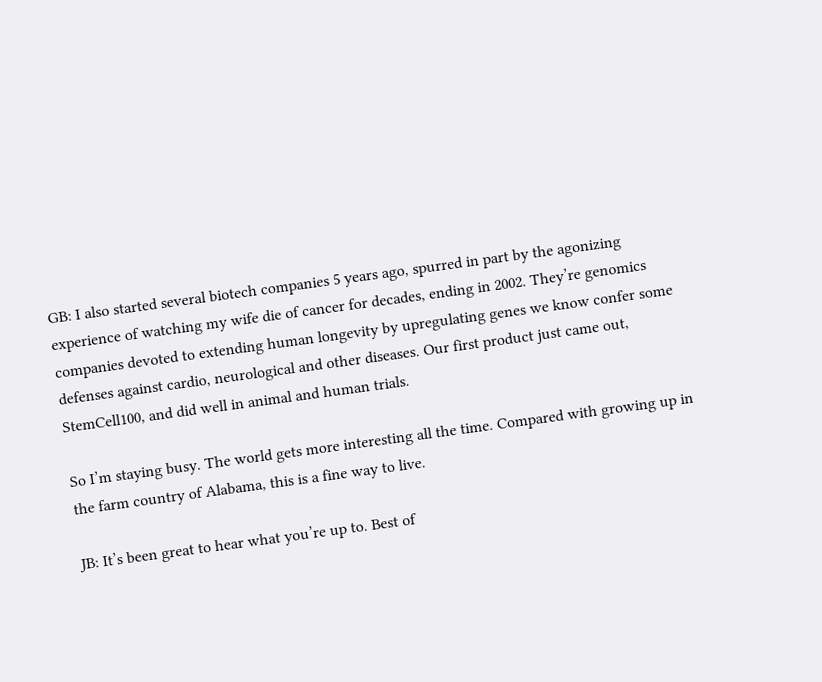GB: I also started several biotech companies 5 years ago, spurred in part by the agonizing experience of watching my wife die of cancer for decades, ending in 2002. They’re genomics companies devoted to extending human longevity by upregulating genes we know confer some defenses against cardio, neurological and other diseases. Our first product just came out, StemCell100, and did well in animal and human trials.

So I’m staying busy. The world gets more interesting all the time. Compared with growing up in the farm country of Alabama, this is a fine way to live.

JB: It’s been great to hear what you’re up to. Best of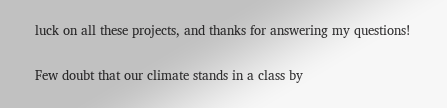luck on all these projects, and thanks for answering my questions!

Few doubt that our climate stands in a class by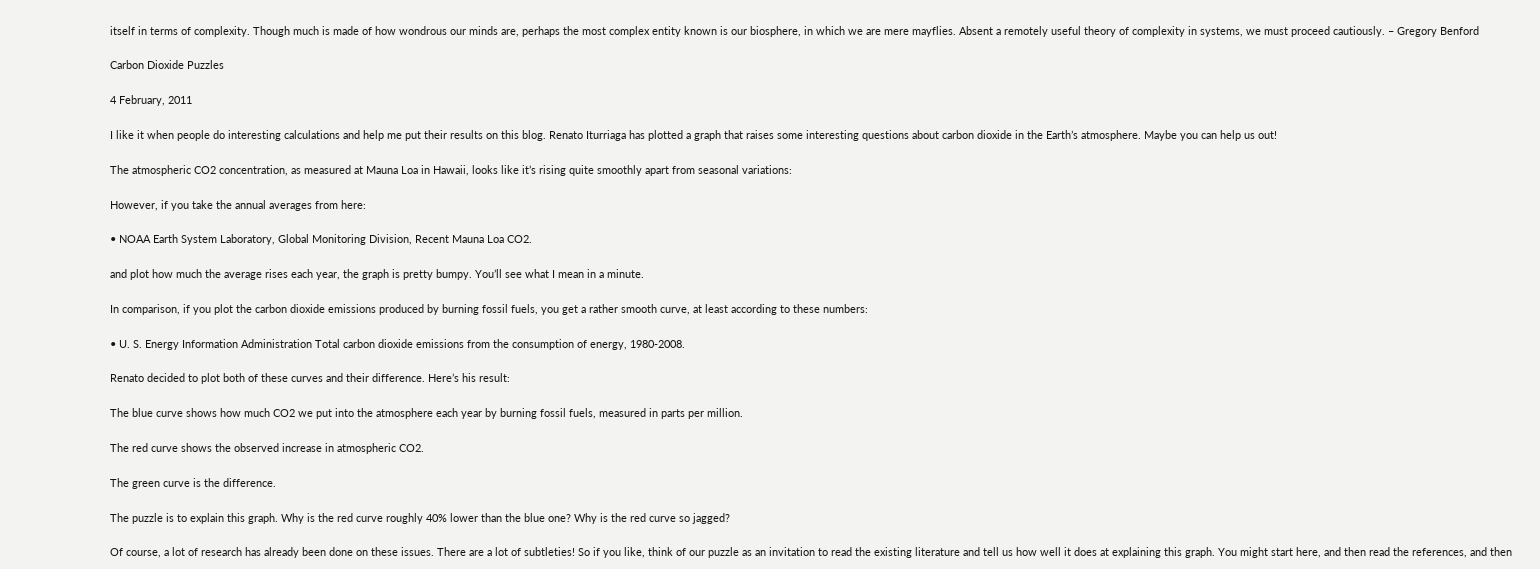itself in terms of complexity. Though much is made of how wondrous our minds are, perhaps the most complex entity known is our biosphere, in which we are mere mayflies. Absent a remotely useful theory of complexity in systems, we must proceed cautiously. – Gregory Benford

Carbon Dioxide Puzzles

4 February, 2011

I like it when people do interesting calculations and help me put their results on this blog. Renato Iturriaga has plotted a graph that raises some interesting questions about carbon dioxide in the Earth’s atmosphere. Maybe you can help us out!

The atmospheric CO2 concentration, as measured at Mauna Loa in Hawaii, looks like it’s rising quite smoothly apart from seasonal variations:

However, if you take the annual averages from here:

• NOAA Earth System Laboratory, Global Monitoring Division, Recent Mauna Loa CO2.

and plot how much the average rises each year, the graph is pretty bumpy. You’ll see what I mean in a minute.

In comparison, if you plot the carbon dioxide emissions produced by burning fossil fuels, you get a rather smooth curve, at least according to these numbers:

• U. S. Energy Information Administration Total carbon dioxide emissions from the consumption of energy, 1980-2008.

Renato decided to plot both of these curves and their difference. Here’s his result:

The blue curve shows how much CO2 we put into the atmosphere each year by burning fossil fuels, measured in parts per million.

The red curve shows the observed increase in atmospheric CO2.

The green curve is the difference.

The puzzle is to explain this graph. Why is the red curve roughly 40% lower than the blue one? Why is the red curve so jagged?

Of course, a lot of research has already been done on these issues. There are a lot of subtleties! So if you like, think of our puzzle as an invitation to read the existing literature and tell us how well it does at explaining this graph. You might start here, and then read the references, and then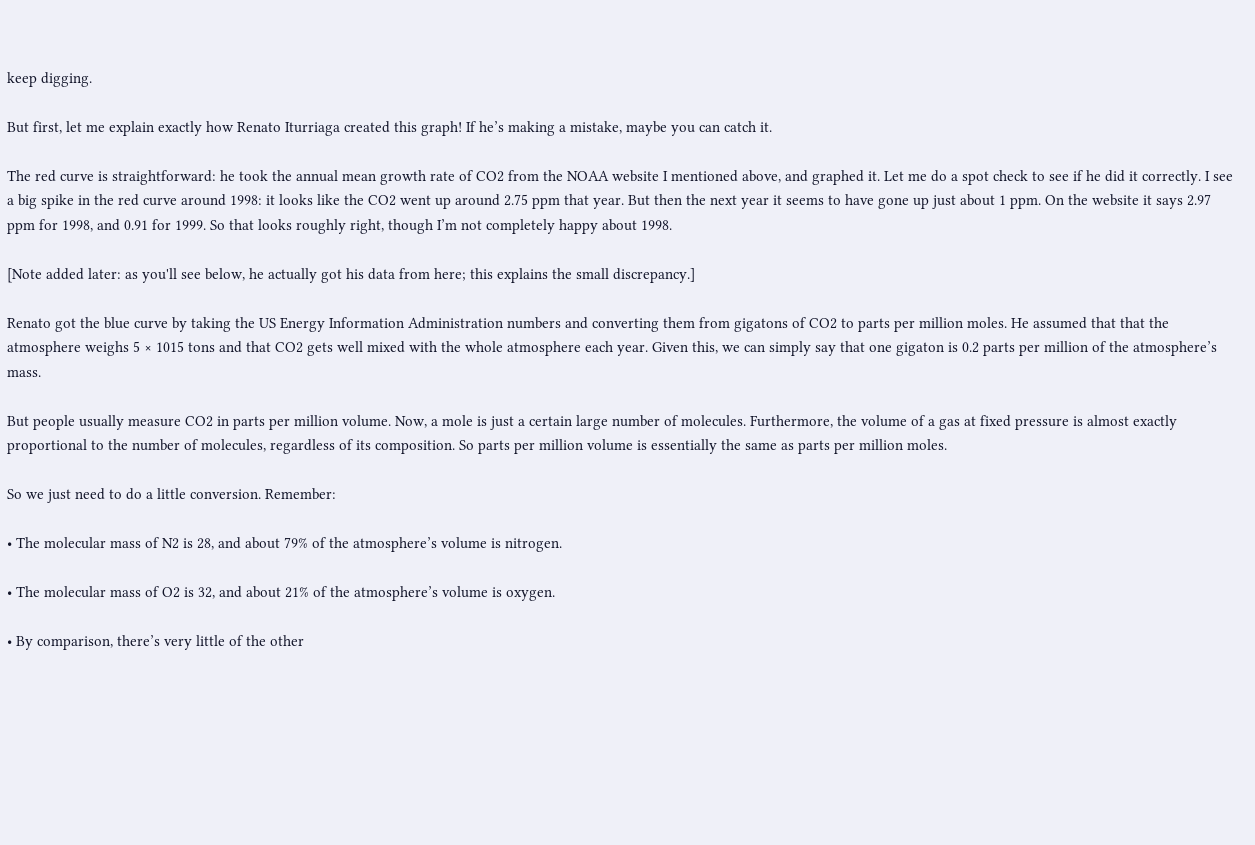keep digging.

But first, let me explain exactly how Renato Iturriaga created this graph! If he’s making a mistake, maybe you can catch it.

The red curve is straightforward: he took the annual mean growth rate of CO2 from the NOAA website I mentioned above, and graphed it. Let me do a spot check to see if he did it correctly. I see a big spike in the red curve around 1998: it looks like the CO2 went up around 2.75 ppm that year. But then the next year it seems to have gone up just about 1 ppm. On the website it says 2.97 ppm for 1998, and 0.91 for 1999. So that looks roughly right, though I’m not completely happy about 1998.

[Note added later: as you'll see below, he actually got his data from here; this explains the small discrepancy.]

Renato got the blue curve by taking the US Energy Information Administration numbers and converting them from gigatons of CO2 to parts per million moles. He assumed that that the atmosphere weighs 5 × 1015 tons and that CO2 gets well mixed with the whole atmosphere each year. Given this, we can simply say that one gigaton is 0.2 parts per million of the atmosphere’s mass.

But people usually measure CO2 in parts per million volume. Now, a mole is just a certain large number of molecules. Furthermore, the volume of a gas at fixed pressure is almost exactly proportional to the number of molecules, regardless of its composition. So parts per million volume is essentially the same as parts per million moles.

So we just need to do a little conversion. Remember:

• The molecular mass of N2 is 28, and about 79% of the atmosphere’s volume is nitrogen.

• The molecular mass of O2 is 32, and about 21% of the atmosphere’s volume is oxygen.

• By comparison, there’s very little of the other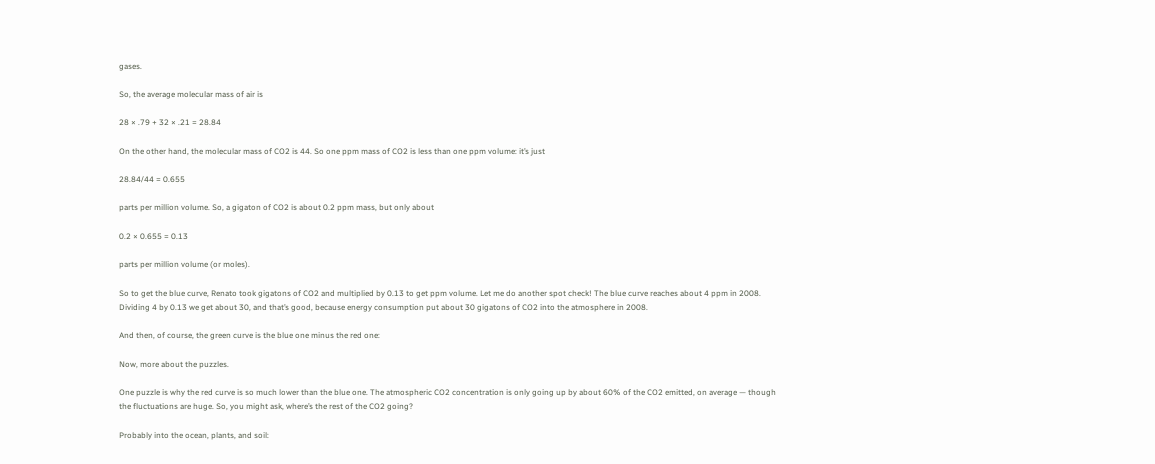gases.

So, the average molecular mass of air is

28 × .79 + 32 × .21 = 28.84

On the other hand, the molecular mass of CO2 is 44. So one ppm mass of CO2 is less than one ppm volume: it’s just

28.84/44 = 0.655

parts per million volume. So, a gigaton of CO2 is about 0.2 ppm mass, but only about

0.2 × 0.655 = 0.13

parts per million volume (or moles).

So to get the blue curve, Renato took gigatons of CO2 and multiplied by 0.13 to get ppm volume. Let me do another spot check! The blue curve reaches about 4 ppm in 2008. Dividing 4 by 0.13 we get about 30, and that’s good, because energy consumption put about 30 gigatons of CO2 into the atmosphere in 2008.

And then, of course, the green curve is the blue one minus the red one:

Now, more about the puzzles.

One puzzle is why the red curve is so much lower than the blue one. The atmospheric CO2 concentration is only going up by about 60% of the CO2 emitted, on average — though the fluctuations are huge. So, you might ask, where’s the rest of the CO2 going?

Probably into the ocean, plants, and soil: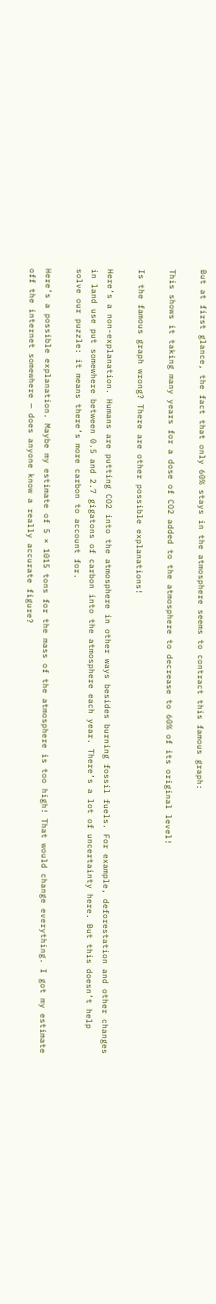But at first glance, the fact that only 60% stays in the atmosphere seems to contract this famous graph:

This shows it taking many years for a dose of CO2 added to the atmosphere to decrease to 60% of its original level!

Is the famous graph wrong? There are other possible explanations!

Here’s a non-explanation. Humans are putting CO2 into the atmosphere in other ways besides burning fossil fuels. For example, deforestation and other changes in land use put somewhere between 0.5 and 2.7 gigatons of carbon into the atmosphere each year. There’s a lot of uncertainty here. But this doesn’t help solve our puzzle: it means there’s more carbon to account for.

Here’s a possible explanation. Maybe my estimate of 5 × 1015 tons for the mass of the atmosphere is too high! That would change everything. I got my estimate off the internet somewhere — does anyone know a really accurate figure?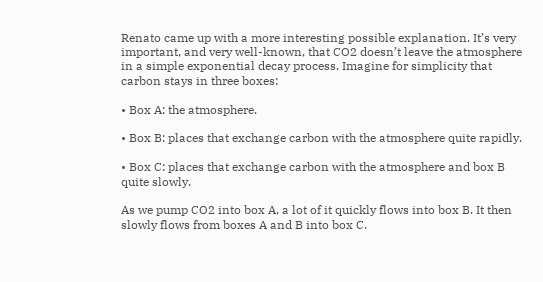Renato came up with a more interesting possible explanation. It’s very important, and very well-known, that CO2 doesn’t leave the atmosphere in a simple exponential decay process. Imagine for simplicity that carbon stays in three boxes:

• Box A: the atmosphere.

• Box B: places that exchange carbon with the atmosphere quite rapidly.

• Box C: places that exchange carbon with the atmosphere and box B quite slowly.

As we pump CO2 into box A, a lot of it quickly flows into box B. It then slowly flows from boxes A and B into box C.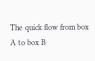The quick flow from box A to box B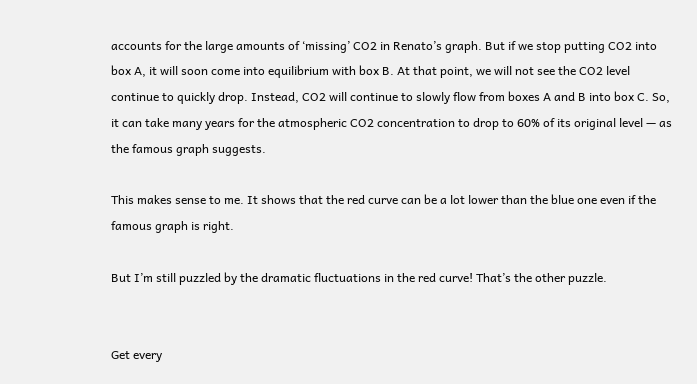accounts for the large amounts of ‘missing’ CO2 in Renato’s graph. But if we stop putting CO2 into box A, it will soon come into equilibrium with box B. At that point, we will not see the CO2 level continue to quickly drop. Instead, CO2 will continue to slowly flow from boxes A and B into box C. So, it can take many years for the atmospheric CO2 concentration to drop to 60% of its original level — as the famous graph suggests.

This makes sense to me. It shows that the red curve can be a lot lower than the blue one even if the famous graph is right.

But I’m still puzzled by the dramatic fluctuations in the red curve! That’s the other puzzle.


Get every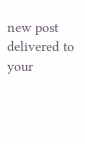new post delivered to your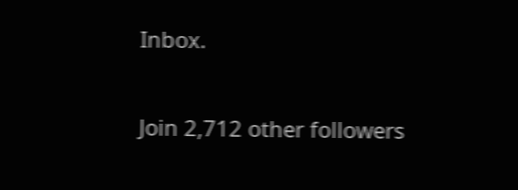Inbox.

Join 2,712 other followers